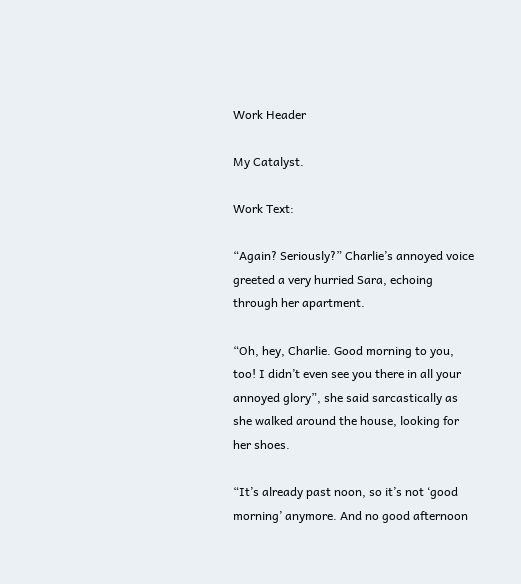Work Header

My Catalyst.

Work Text:

“Again? Seriously?” Charlie’s annoyed voice greeted a very hurried Sara, echoing through her apartment.

“Oh, hey, Charlie. Good morning to you, too! I didn’t even see you there in all your annoyed glory”, she said sarcastically as she walked around the house, looking for her shoes.

“It’s already past noon, so it’s not ‘good morning’ anymore. And no good afternoon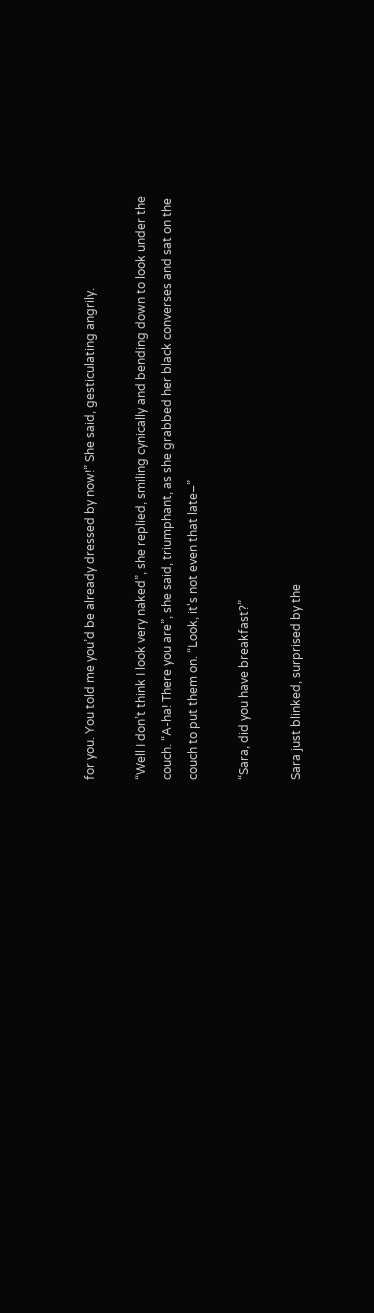for you. You told me you’d be already dressed by now!” She said, gesticulating angrily.

“Well I don’t think I look very naked”, she replied, smiling cynically and bending down to look under the couch. “A-ha! There you are”, she said, triumphant, as she grabbed her black converses and sat on the couch to put them on. “Look, it's not even that late–”

“Sara, did you have breakfast?”

Sara just blinked, surprised by the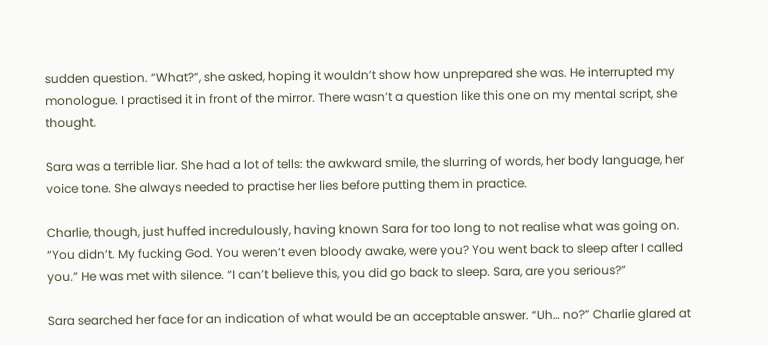sudden question. “What?”, she asked, hoping it wouldn’t show how unprepared she was. He interrupted my monologue. I practised it in front of the mirror. There wasn’t a question like this one on my mental script, she thought.

Sara was a terrible liar. She had a lot of tells: the awkward smile, the slurring of words, her body language, her voice tone. She always needed to practise her lies before putting them in practice.

Charlie, though, just huffed incredulously, having known Sara for too long to not realise what was going on. “You didn’t. My fucking God. You weren’t even bloody awake, were you? You went back to sleep after I called you.” He was met with silence. “I can’t believe this, you did go back to sleep. Sara, are you serious?”

Sara searched her face for an indication of what would be an acceptable answer. “Uh… no?” Charlie glared at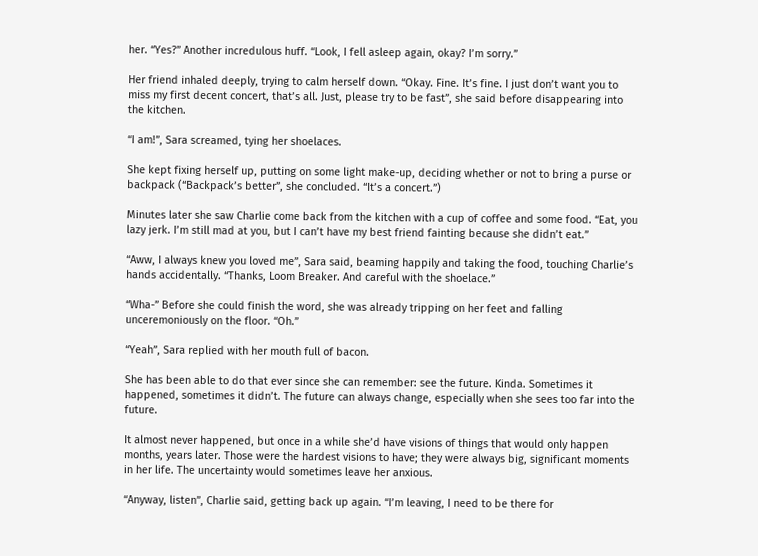her. “Yes?” Another incredulous huff. “Look, I fell asleep again, okay? I’m sorry.”

Her friend inhaled deeply, trying to calm herself down. “Okay. Fine. It’s fine. I just don’t want you to miss my first decent concert, that’s all. Just, please try to be fast”, she said before disappearing into the kitchen.

“I am!”, Sara screamed, tying her shoelaces.

She kept fixing herself up, putting on some light make-up, deciding whether or not to bring a purse or backpack (“Backpack’s better”, she concluded. “It’s a concert.”)

Minutes later she saw Charlie come back from the kitchen with a cup of coffee and some food. “Eat, you lazy jerk. I’m still mad at you, but I can’t have my best friend fainting because she didn’t eat.”

“Aww, I always knew you loved me”, Sara said, beaming happily and taking the food, touching Charlie’s hands accidentally. “Thanks, Loom Breaker. And careful with the shoelace.”

“Wha-” Before she could finish the word, she was already tripping on her feet and falling unceremoniously on the floor. “Oh.”

“Yeah”, Sara replied with her mouth full of bacon.

She has been able to do that ever since she can remember: see the future. Kinda. Sometimes it happened, sometimes it didn’t. The future can always change, especially when she sees too far into the future.

It almost never happened, but once in a while she’d have visions of things that would only happen months, years later. Those were the hardest visions to have; they were always big, significant moments in her life. The uncertainty would sometimes leave her anxious.

“Anyway, listen”, Charlie said, getting back up again. “I’m leaving, I need to be there for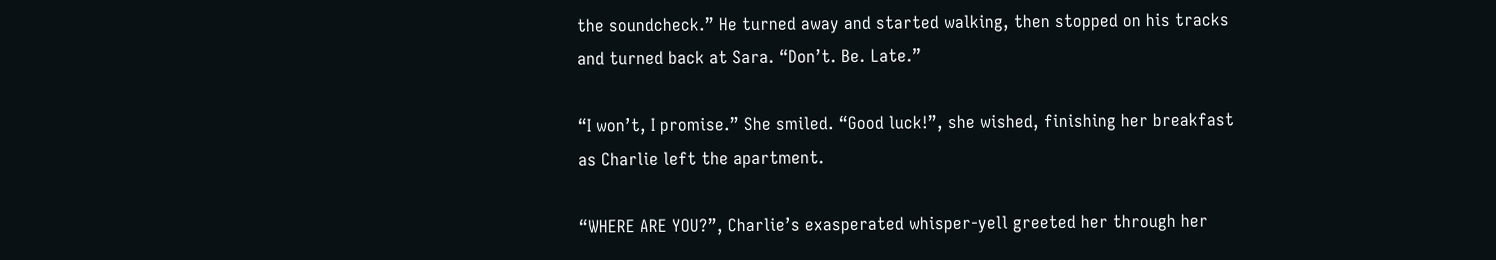the soundcheck.” He turned away and started walking, then stopped on his tracks and turned back at Sara. “Don’t. Be. Late.”

“I won’t, I promise.” She smiled. “Good luck!”, she wished, finishing her breakfast as Charlie left the apartment.

“WHERE ARE YOU?”, Charlie’s exasperated whisper-yell greeted her through her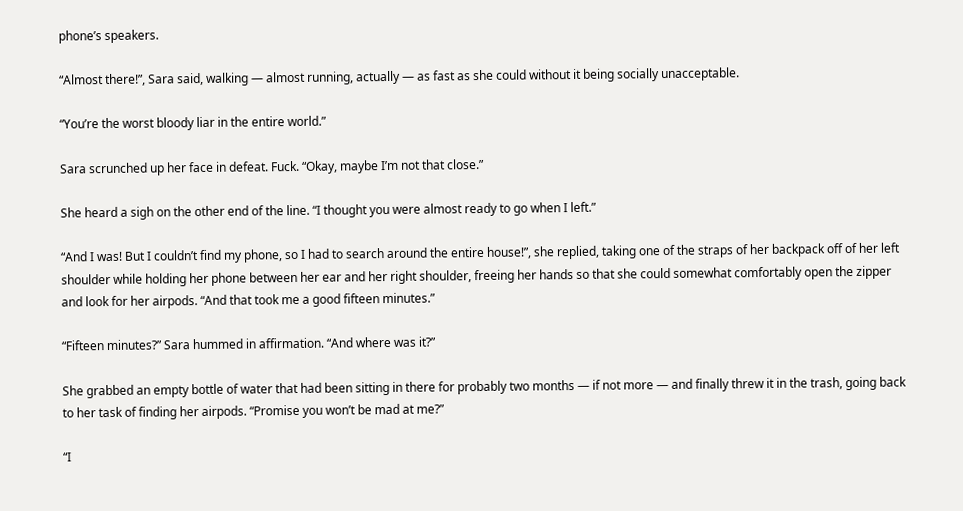phone’s speakers.

“Almost there!”, Sara said, walking — almost running, actually — as fast as she could without it being socially unacceptable.

“You’re the worst bloody liar in the entire world.”

Sara scrunched up her face in defeat. Fuck. “Okay, maybe I’m not that close.”

She heard a sigh on the other end of the line. “I thought you were almost ready to go when I left.”

“And I was! But I couldn’t find my phone, so I had to search around the entire house!”, she replied, taking one of the straps of her backpack off of her left shoulder while holding her phone between her ear and her right shoulder, freeing her hands so that she could somewhat comfortably open the zipper and look for her airpods. “And that took me a good fifteen minutes.”

“Fifteen minutes?” Sara hummed in affirmation. “And where was it?”

She grabbed an empty bottle of water that had been sitting in there for probably two months — if not more — and finally threw it in the trash, going back to her task of finding her airpods. “Promise you won’t be mad at me?”

“I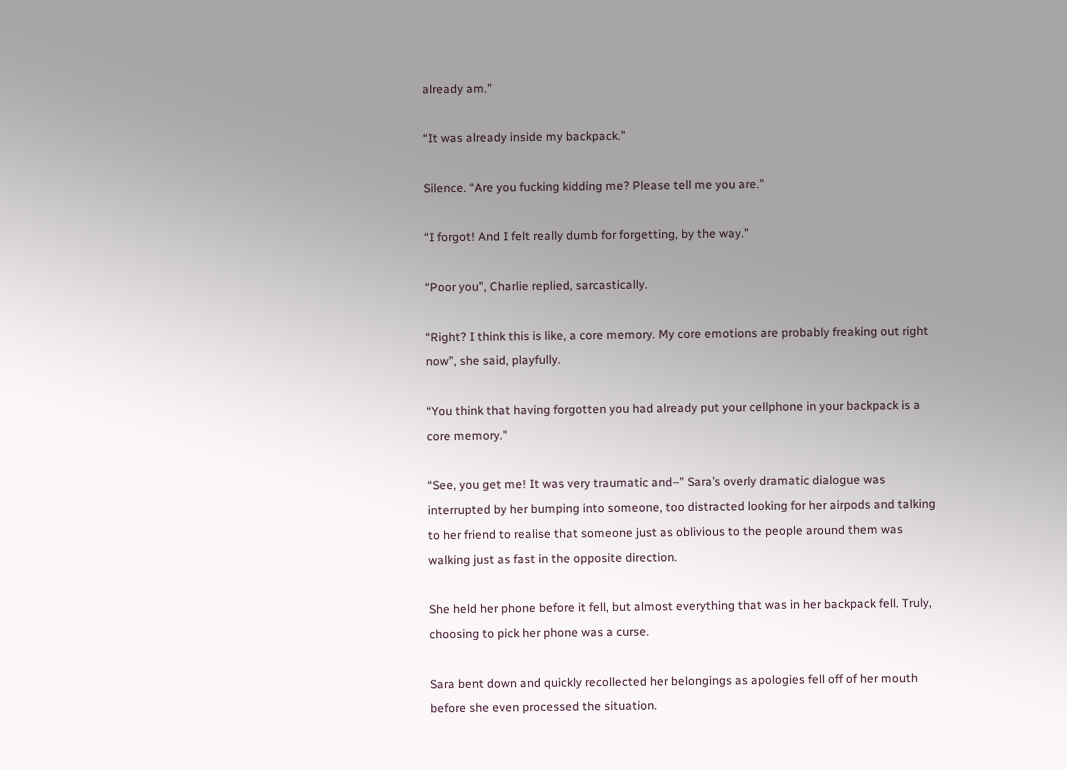already am.”

“It was already inside my backpack.”

Silence. “Are you fucking kidding me? Please tell me you are.”

“I forgot! And I felt really dumb for forgetting, by the way.”

“Poor you”, Charlie replied, sarcastically.

“Right? I think this is like, a core memory. My core emotions are probably freaking out right now”, she said, playfully.

“You think that having forgotten you had already put your cellphone in your backpack is a core memory.”

“See, you get me! It was very traumatic and–” Sara’s overly dramatic dialogue was interrupted by her bumping into someone, too distracted looking for her airpods and talking to her friend to realise that someone just as oblivious to the people around them was walking just as fast in the opposite direction.

She held her phone before it fell, but almost everything that was in her backpack fell. Truly, choosing to pick her phone was a curse.

Sara bent down and quickly recollected her belongings as apologies fell off of her mouth before she even processed the situation.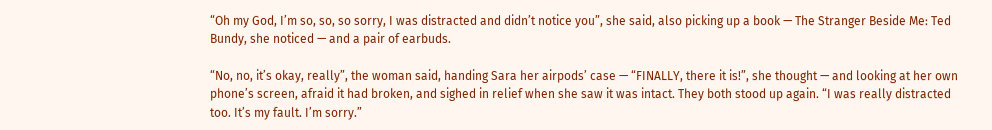“Oh my God, I’m so, so, so sorry, I was distracted and didn’t notice you”, she said, also picking up a book — The Stranger Beside Me: Ted Bundy, she noticed — and a pair of earbuds.

“No, no, it’s okay, really”, the woman said, handing Sara her airpods’ case — “FINALLY, there it is!”, she thought — and looking at her own phone’s screen, afraid it had broken, and sighed in relief when she saw it was intact. They both stood up again. “I was really distracted too. It’s my fault. I’m sorry.”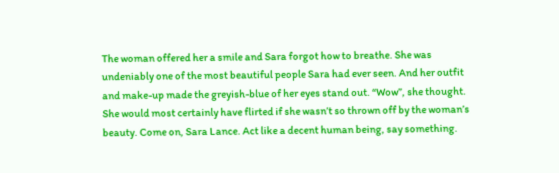The woman offered her a smile and Sara forgot how to breathe. She was undeniably one of the most beautiful people Sara had ever seen. And her outfit and make-up made the greyish-blue of her eyes stand out. “Wow”, she thought. She would most certainly have flirted if she wasn’t so thrown off by the woman’s beauty. Come on, Sara Lance. Act like a decent human being, say something.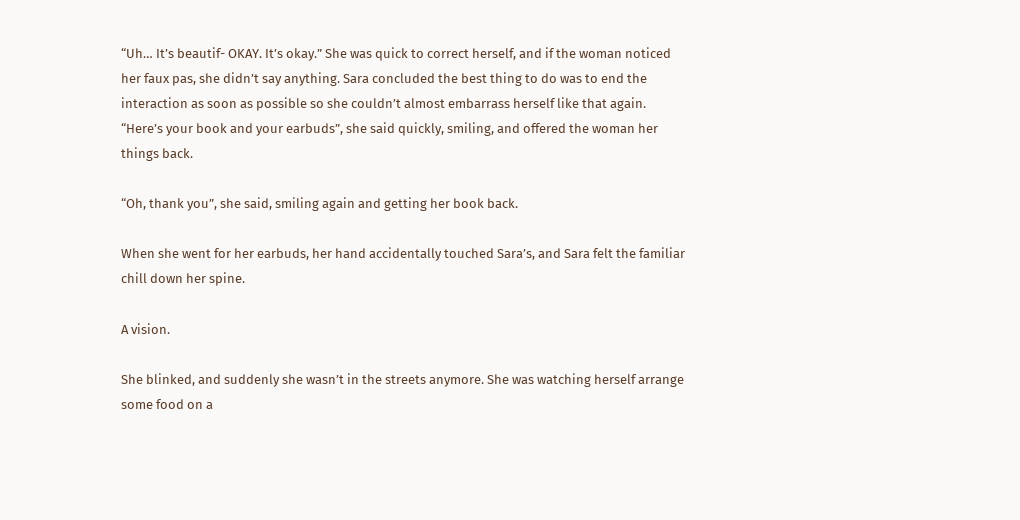“Uh… It’s beautif- OKAY. It’s okay.” She was quick to correct herself, and if the woman noticed her faux pas, she didn’t say anything. Sara concluded the best thing to do was to end the interaction as soon as possible so she couldn’t almost embarrass herself like that again. “Here’s your book and your earbuds”, she said quickly, smiling, and offered the woman her things back.

“Oh, thank you”, she said, smiling again and getting her book back.

When she went for her earbuds, her hand accidentally touched Sara’s, and Sara felt the familiar chill down her spine.

A vision.

She blinked, and suddenly she wasn’t in the streets anymore. She was watching herself arrange some food on a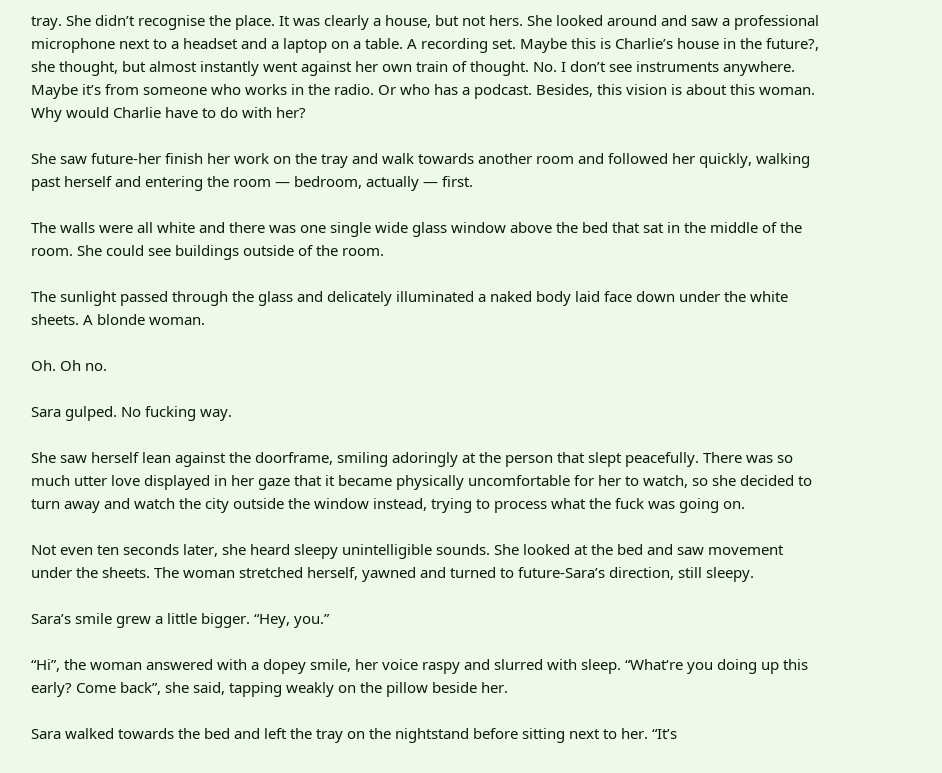tray. She didn’t recognise the place. It was clearly a house, but not hers. She looked around and saw a professional microphone next to a headset and a laptop on a table. A recording set. Maybe this is Charlie’s house in the future?, she thought, but almost instantly went against her own train of thought. No. I don’t see instruments anywhere. Maybe it’s from someone who works in the radio. Or who has a podcast. Besides, this vision is about this woman. Why would Charlie have to do with her?

She saw future-her finish her work on the tray and walk towards another room and followed her quickly, walking past herself and entering the room — bedroom, actually — first.

The walls were all white and there was one single wide glass window above the bed that sat in the middle of the room. She could see buildings outside of the room.

The sunlight passed through the glass and delicately illuminated a naked body laid face down under the white sheets. A blonde woman.

Oh. Oh no.

Sara gulped. No fucking way.

She saw herself lean against the doorframe, smiling adoringly at the person that slept peacefully. There was so much utter love displayed in her gaze that it became physically uncomfortable for her to watch, so she decided to turn away and watch the city outside the window instead, trying to process what the fuck was going on.

Not even ten seconds later, she heard sleepy unintelligible sounds. She looked at the bed and saw movement under the sheets. The woman stretched herself, yawned and turned to future-Sara’s direction, still sleepy.

Sara’s smile grew a little bigger. “Hey, you.”

“Hi”, the woman answered with a dopey smile, her voice raspy and slurred with sleep. “What‘re you doing up this early? Come back”, she said, tapping weakly on the pillow beside her.

Sara walked towards the bed and left the tray on the nightstand before sitting next to her. “It’s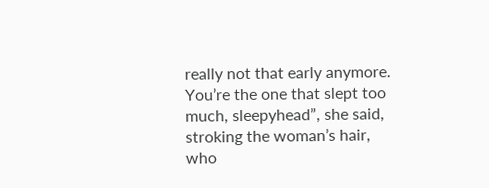really not that early anymore. You’re the one that slept too much, sleepyhead”, she said, stroking the woman’s hair, who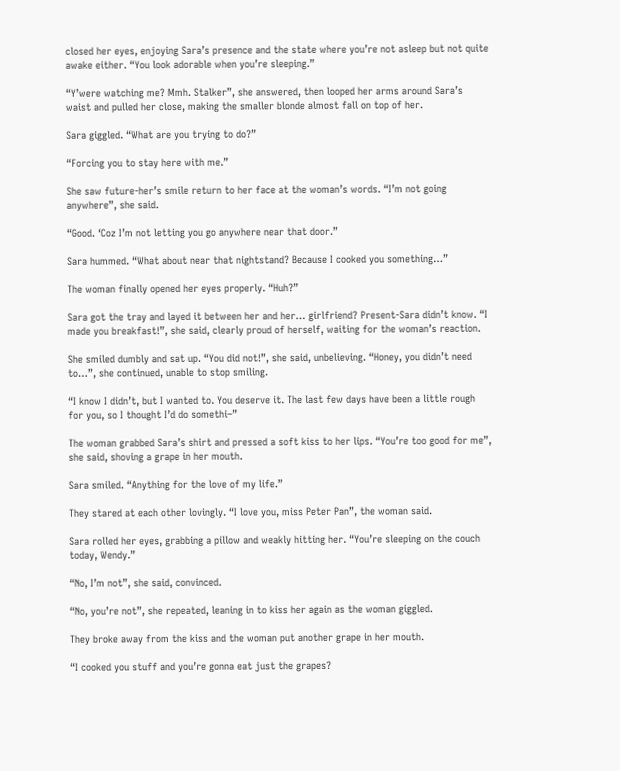closed her eyes, enjoying Sara’s presence and the state where you’re not asleep but not quite awake either. “You look adorable when you’re sleeping.”

“Y’were watching me? Mmh. Stalker”, she answered, then looped her arms around Sara’s waist and pulled her close, making the smaller blonde almost fall on top of her.

Sara giggled. “What are you trying to do?”

“Forcing you to stay here with me.”

She saw future-her’s smile return to her face at the woman’s words. “I’m not going anywhere”, she said.

“Good. ‘Coz I’m not letting you go anywhere near that door.”

Sara hummed. “What about near that nightstand? Because I cooked you something…”

The woman finally opened her eyes properly. “Huh?”

Sara got the tray and layed it between her and her… girlfriend? Present-Sara didn’t know. “I made you breakfast!”, she said, clearly proud of herself, waiting for the woman’s reaction.

She smiled dumbly and sat up. “You did not!”, she said, unbelieving. “Honey, you didn’t need to…”, she continued, unable to stop smiling.

“I know I didn’t, but I wanted to. You deserve it. The last few days have been a little rough for you, so I thought I’d do somethi–”

The woman grabbed Sara’s shirt and pressed a soft kiss to her lips. “You’re too good for me”, she said, shoving a grape in her mouth.

Sara smiled. “Anything for the love of my life.”

They stared at each other lovingly. “I love you, miss Peter Pan”, the woman said.

Sara rolled her eyes, grabbing a pillow and weakly hitting her. “You’re sleeping on the couch today, Wendy.”

“No, I’m not”, she said, convinced.

“No, you’re not”, she repeated, leaning in to kiss her again as the woman giggled.

They broke away from the kiss and the woman put another grape in her mouth.

“I cooked you stuff and you’re gonna eat just the grapes?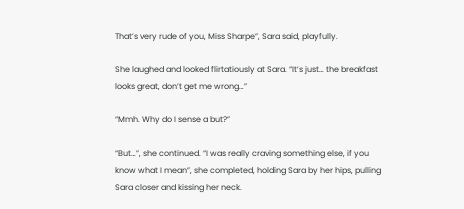That’s very rude of you, Miss Sharpe”, Sara said, playfully.

She laughed and looked flirtatiously at Sara. “It’s just… the breakfast looks great, don’t get me wrong…”

“Mmh. Why do I sense a but?”

“But…”, she continued. “I was really craving something else, if you know what I mean”, she completed, holding Sara by her hips, pulling Sara closer and kissing her neck.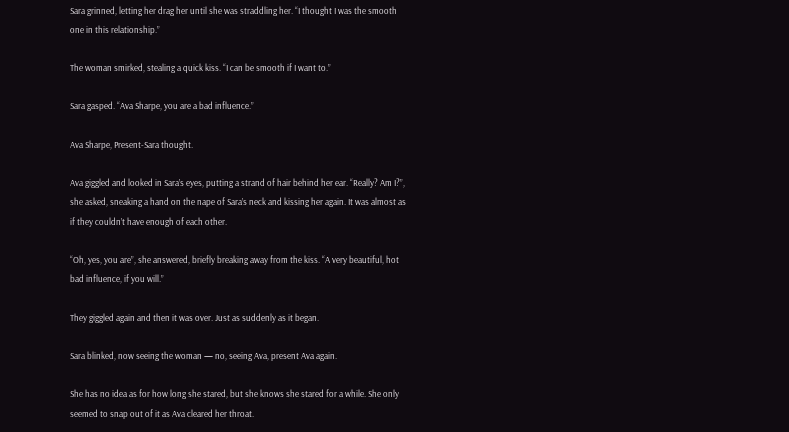Sara grinned, letting her drag her until she was straddling her. “I thought I was the smooth one in this relationship.”

The woman smirked, stealing a quick kiss. “I can be smooth if I want to.”

Sara gasped. “Ava Sharpe, you are a bad influence.”

Ava Sharpe, Present-Sara thought.

Ava giggled and looked in Sara’s eyes, putting a strand of hair behind her ear. “Really? Am I?”, she asked, sneaking a hand on the nape of Sara’s neck and kissing her again. It was almost as if they couldn’t have enough of each other.

“Oh, yes, you are”, she answered, briefly breaking away from the kiss. “A very beautiful, hot bad influence, if you will.”

They giggled again and then it was over. Just as suddenly as it began.

Sara blinked, now seeing the woman — no, seeing Ava, present Ava again.

She has no idea as for how long she stared, but she knows she stared for a while. She only seemed to snap out of it as Ava cleared her throat.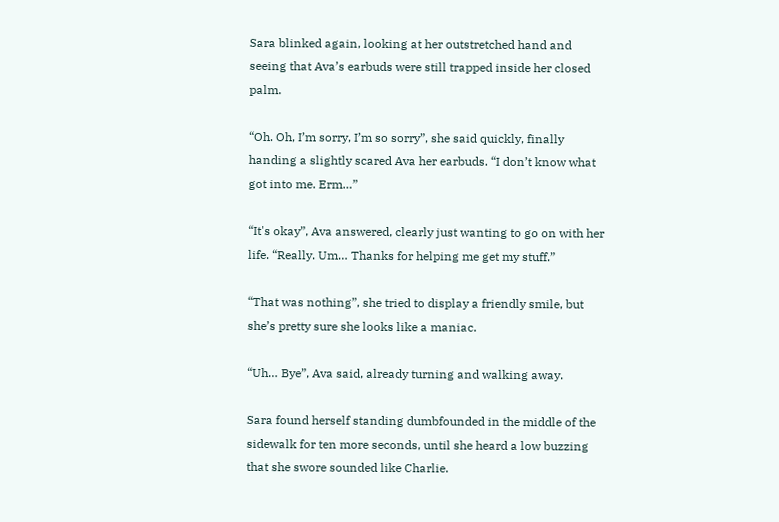Sara blinked again, looking at her outstretched hand and seeing that Ava’s earbuds were still trapped inside her closed palm.

“Oh. Oh, I’m sorry, I’m so sorry”, she said quickly, finally handing a slightly scared Ava her earbuds. “I don’t know what got into me. Erm…”

“It's okay”, Ava answered, clearly just wanting to go on with her life. “Really. Um… Thanks for helping me get my stuff.”

“That was nothing”, she tried to display a friendly smile, but she’s pretty sure she looks like a maniac.

“Uh… Bye”, Ava said, already turning and walking away.

Sara found herself standing dumbfounded in the middle of the sidewalk for ten more seconds, until she heard a low buzzing that she swore sounded like Charlie.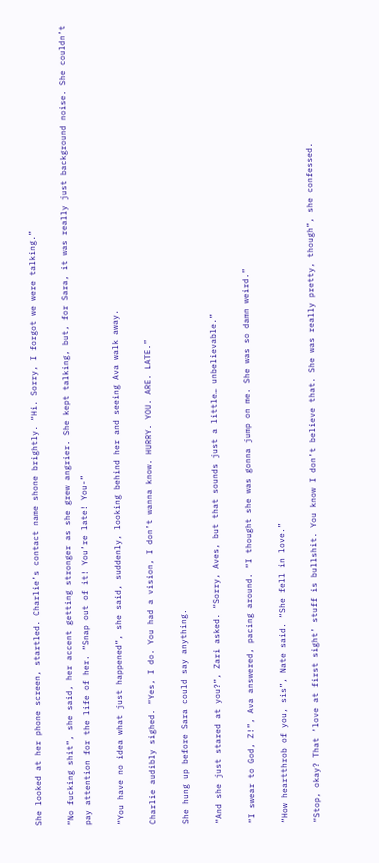She looked at her phone screen, startled. Charlie’s contact name shone brightly. “Hi. Sorry, I forgot we were talking.”

“No fucking shit”, she said, her accent getting stronger as she grew angrier. She kept talking, but, for Sara, it was really just background noise. She couldn’t pay attention for the life of her. “Snap out of it! You’re late! You-”

“You have no idea what just happened”, she said, suddenly, looking behind her and seeing Ava walk away.

Charlie audibly sighed. “Yes, I do. You had a vision, I don’t wanna know. HURRY. YOU. ARE. LATE.”

She hung up before Sara could say anything.

“And she just stared at you?”, Zari asked. “Sorry, Aves, but that sounds just a little… unbelievable.”

“I swear to God, Z!”, Ava answered, pacing around. “I thought she was gonna jump on me. She was so damn weird.”

“How heartthrob of you, sis”, Nate said. “She fell in love.”

“Stop, okay? That ‘love at first sight’ stuff is bullshit. You know I don’t believe that. She was really pretty, though”, she confessed.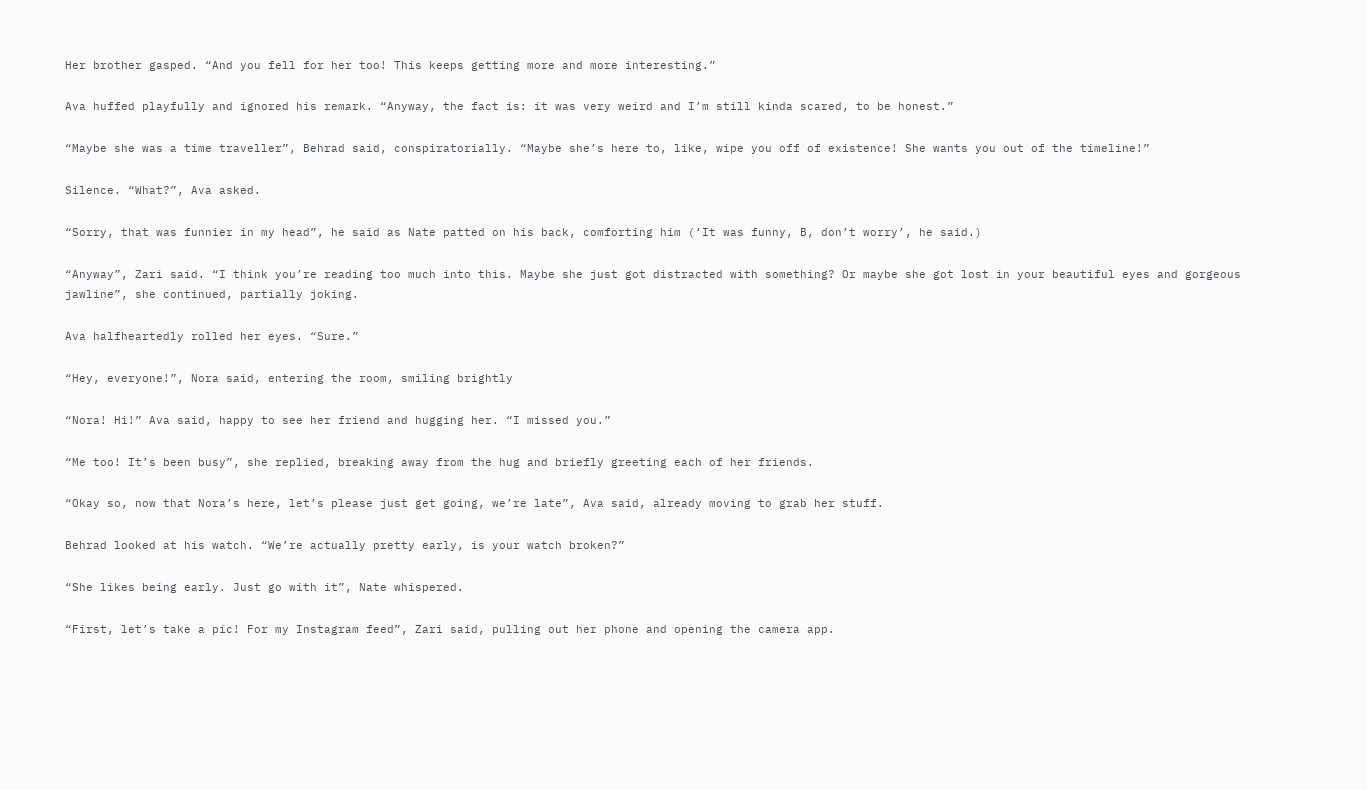Her brother gasped. “And you fell for her too! This keeps getting more and more interesting.”

Ava huffed playfully and ignored his remark. “Anyway, the fact is: it was very weird and I’m still kinda scared, to be honest.”

“Maybe she was a time traveller”, Behrad said, conspiratorially. “Maybe she’s here to, like, wipe you off of existence! She wants you out of the timeline!”

Silence. “What?”, Ava asked.

“Sorry, that was funnier in my head”, he said as Nate patted on his back, comforting him (‘It was funny, B, don’t worry’, he said.)

“Anyway”, Zari said. “I think you’re reading too much into this. Maybe she just got distracted with something? Or maybe she got lost in your beautiful eyes and gorgeous jawline”, she continued, partially joking.

Ava halfheartedly rolled her eyes. “Sure.”

“Hey, everyone!”, Nora said, entering the room, smiling brightly

“Nora! Hi!” Ava said, happy to see her friend and hugging her. “I missed you.”

“Me too! It’s been busy”, she replied, breaking away from the hug and briefly greeting each of her friends.

“Okay so, now that Nora’s here, let’s please just get going, we’re late”, Ava said, already moving to grab her stuff.

Behrad looked at his watch. “We’re actually pretty early, is your watch broken?”

“She likes being early. Just go with it”, Nate whispered.

“First, let’s take a pic! For my Instagram feed”, Zari said, pulling out her phone and opening the camera app.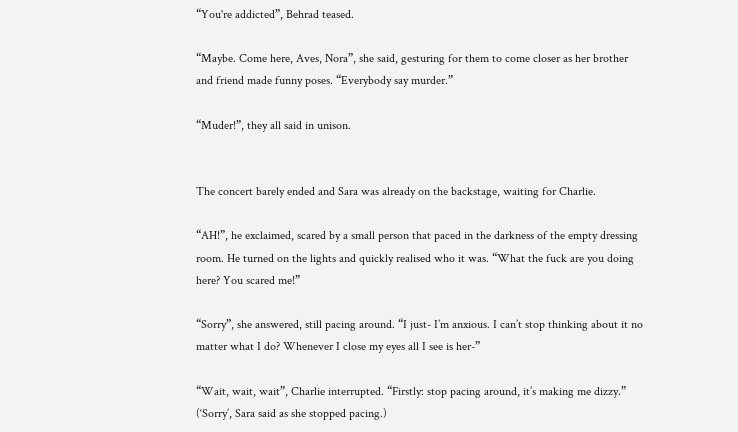“You're addicted”, Behrad teased.

“Maybe. Come here, Aves, Nora”, she said, gesturing for them to come closer as her brother and friend made funny poses. “Everybody say murder.”

“Muder!”, they all said in unison.


The concert barely ended and Sara was already on the backstage, waiting for Charlie.

“AH!”, he exclaimed, scared by a small person that paced in the darkness of the empty dressing room. He turned on the lights and quickly realised who it was. “What the fuck are you doing here? You scared me!”

“Sorry”, she answered, still pacing around. “I just- I’m anxious. I can’t stop thinking about it no matter what I do? Whenever I close my eyes all I see is her-”

“Wait, wait, wait”, Charlie interrupted. “Firstly: stop pacing around, it’s making me dizzy.” (‘Sorry’, Sara said as she stopped pacing.)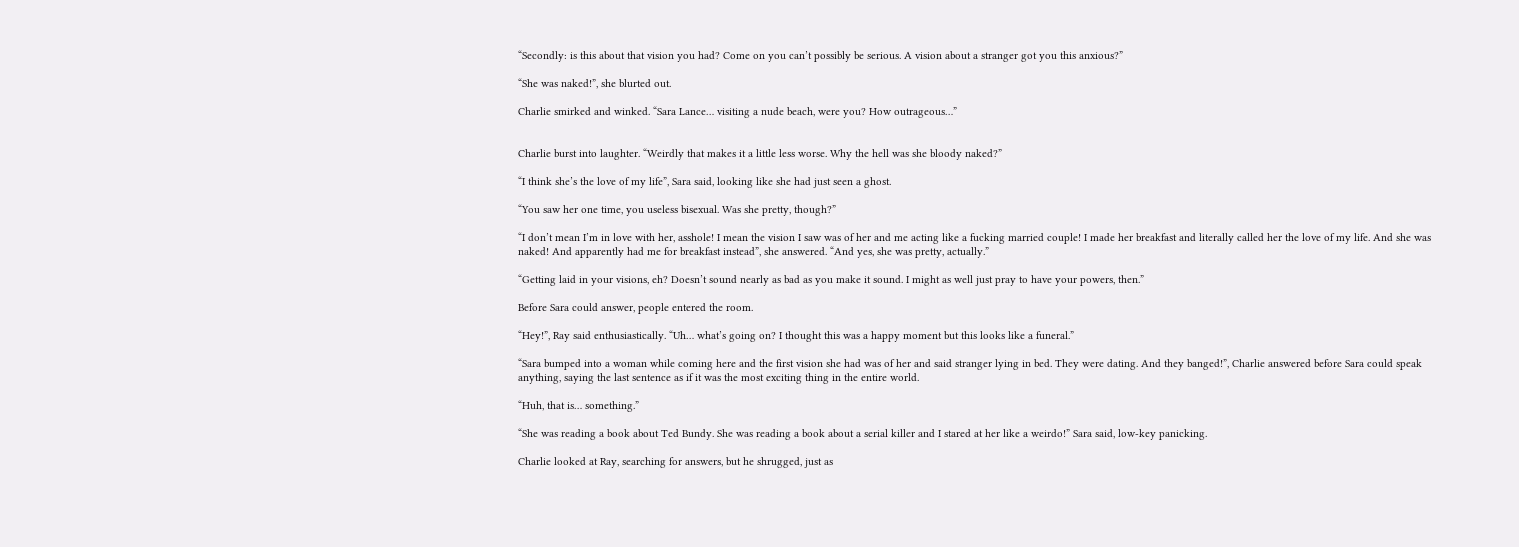“Secondly: is this about that vision you had? Come on you can’t possibly be serious. A vision about a stranger got you this anxious?”

“She was naked!”, she blurted out.

Charlie smirked and winked. “Sara Lance… visiting a nude beach, were you? How outrageous…”


Charlie burst into laughter. “Weirdly that makes it a little less worse. Why the hell was she bloody naked?”

“I think she’s the love of my life”, Sara said, looking like she had just seen a ghost.

“You saw her one time, you useless bisexual. Was she pretty, though?”

“I don’t mean I’m in love with her, asshole! I mean the vision I saw was of her and me acting like a fucking married couple! I made her breakfast and literally called her the love of my life. And she was naked! And apparently had me for breakfast instead”, she answered. “And yes, she was pretty, actually.”

“Getting laid in your visions, eh? Doesn’t sound nearly as bad as you make it sound. I might as well just pray to have your powers, then.”

Before Sara could answer, people entered the room.

“Hey!”, Ray said enthusiastically. “Uh… what’s going on? I thought this was a happy moment but this looks like a funeral.”

“Sara bumped into a woman while coming here and the first vision she had was of her and said stranger lying in bed. They were dating. And they banged!”, Charlie answered before Sara could speak anything, saying the last sentence as if it was the most exciting thing in the entire world.

“Huh, that is… something.”

“She was reading a book about Ted Bundy. She was reading a book about a serial killer and I stared at her like a weirdo!” Sara said, low-key panicking.

Charlie looked at Ray, searching for answers, but he shrugged, just as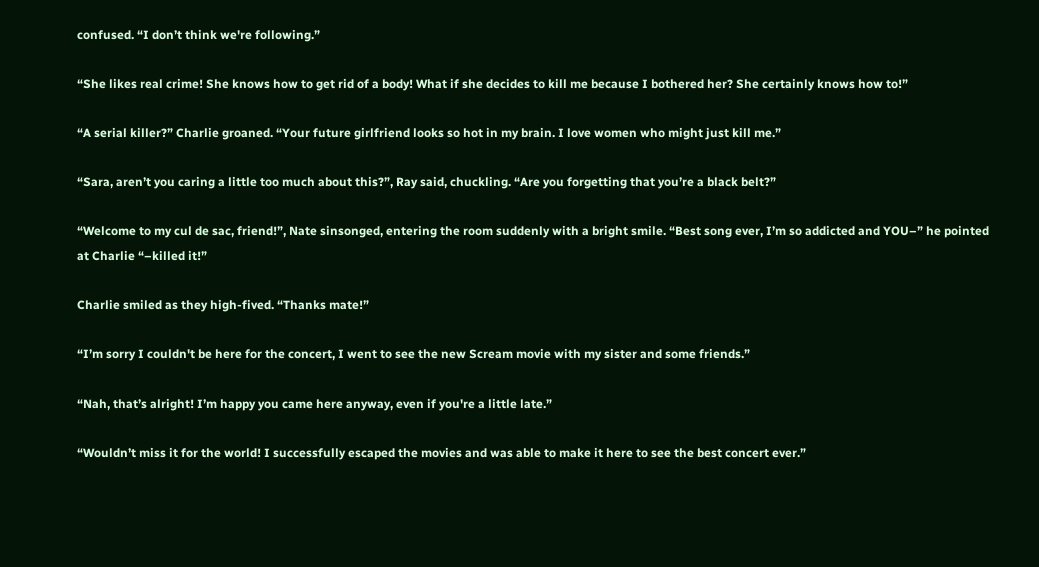confused. “I don’t think we're following.”

“She likes real crime! She knows how to get rid of a body! What if she decides to kill me because I bothered her? She certainly knows how to!”

“A serial killer?” Charlie groaned. “Your future girlfriend looks so hot in my brain. I love women who might just kill me.”

“Sara, aren’t you caring a little too much about this?”, Ray said, chuckling. “Are you forgetting that you’re a black belt?”

“Welcome to my cul de sac, friend!”, Nate sinsonged, entering the room suddenly with a bright smile. “Best song ever, I’m so addicted and YOU–” he pointed at Charlie “–killed it!”

Charlie smiled as they high-fived. “Thanks mate!”

“I’m sorry I couldn't be here for the concert, I went to see the new Scream movie with my sister and some friends.”

“Nah, that’s alright! I’m happy you came here anyway, even if you're a little late.”

“Wouldn’t miss it for the world! I successfully escaped the movies and was able to make it here to see the best concert ever.”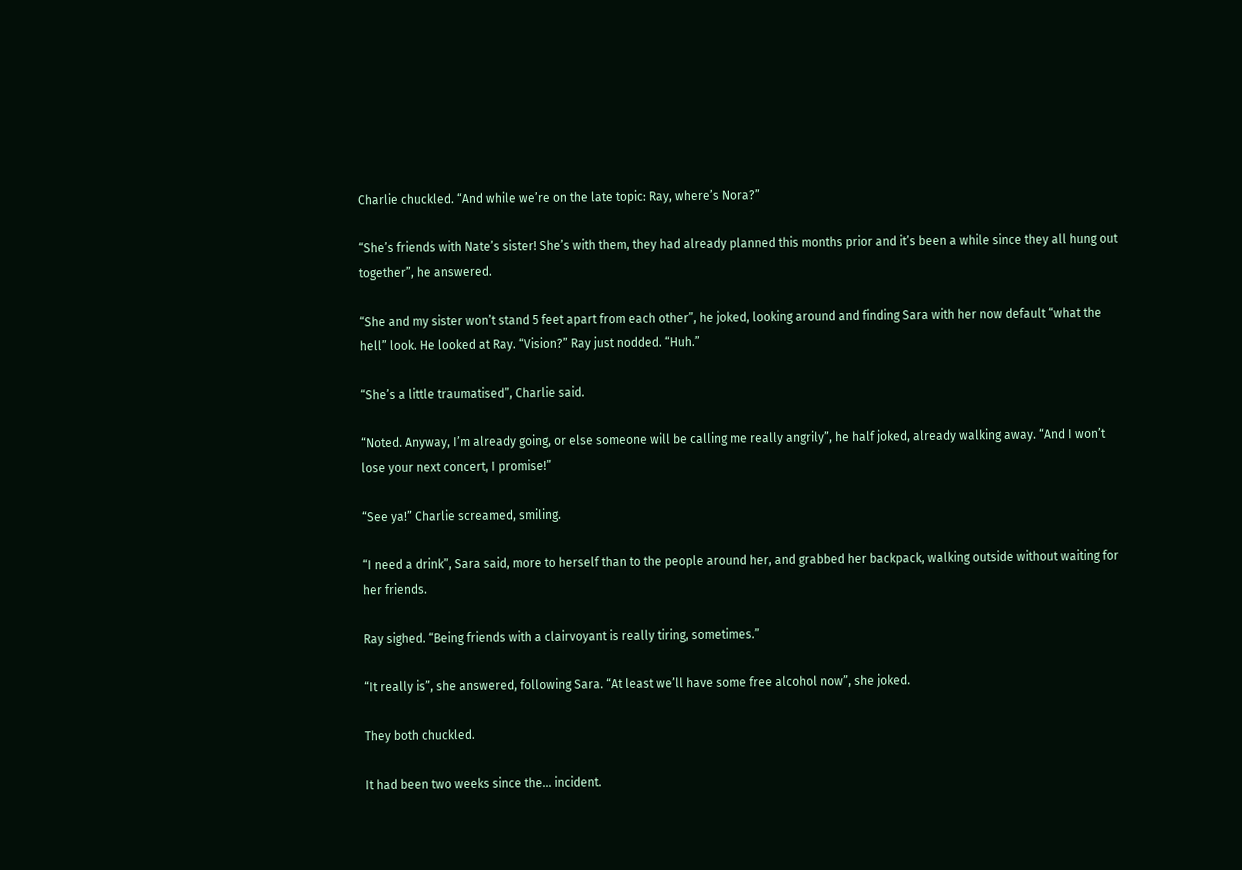Charlie chuckled. “And while we’re on the late topic: Ray, where’s Nora?”

“She’s friends with Nate’s sister! She’s with them, they had already planned this months prior and it’s been a while since they all hung out together”, he answered.

“She and my sister won’t stand 5 feet apart from each other”, he joked, looking around and finding Sara with her now default “what the hell” look. He looked at Ray. “Vision?” Ray just nodded. “Huh.”

“She’s a little traumatised”, Charlie said.

“Noted. Anyway, I’m already going, or else someone will be calling me really angrily”, he half joked, already walking away. “And I won’t lose your next concert, I promise!”

“See ya!” Charlie screamed, smiling.

“I need a drink”, Sara said, more to herself than to the people around her, and grabbed her backpack, walking outside without waiting for her friends.

Ray sighed. “Being friends with a clairvoyant is really tiring, sometimes.”

“It really is”, she answered, following Sara. “At least we’ll have some free alcohol now”, she joked.

They both chuckled.

It had been two weeks since the… incident.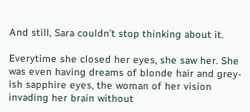And still, Sara couldn’t stop thinking about it.

Everytime she closed her eyes, she saw her. She was even having dreams of blonde hair and grey-ish sapphire eyes, the woman of her vision invading her brain without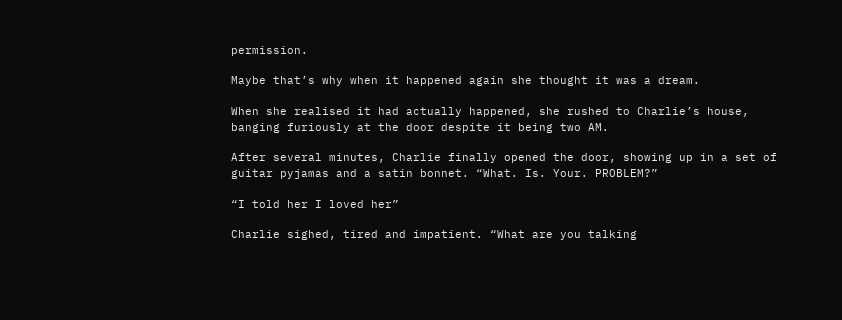permission.

Maybe that’s why when it happened again she thought it was a dream.

When she realised it had actually happened, she rushed to Charlie’s house, banging furiously at the door despite it being two AM.

After several minutes, Charlie finally opened the door, showing up in a set of guitar pyjamas and a satin bonnet. “What. Is. Your. PROBLEM?”

“I told her I loved her”

Charlie sighed, tired and impatient. “What are you talking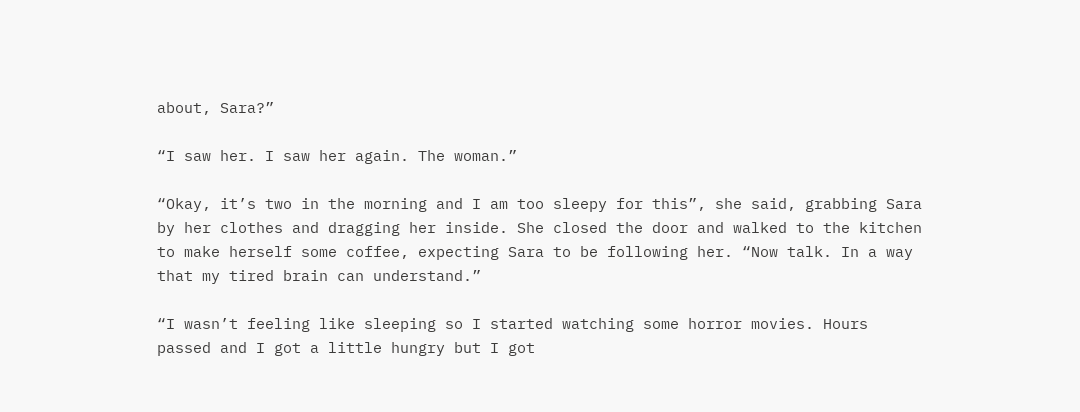about, Sara?”

“I saw her. I saw her again. The woman.”

“Okay, it’s two in the morning and I am too sleepy for this”, she said, grabbing Sara by her clothes and dragging her inside. She closed the door and walked to the kitchen to make herself some coffee, expecting Sara to be following her. “Now talk. In a way that my tired brain can understand.”

“I wasn’t feeling like sleeping so I started watching some horror movies. Hours passed and I got a little hungry but I got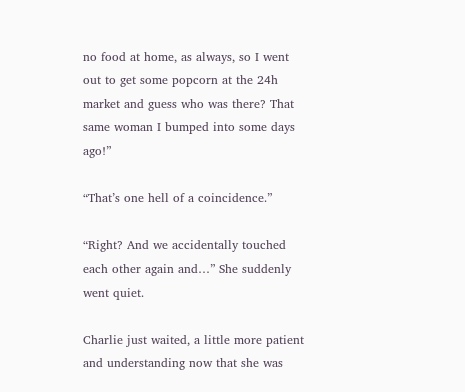no food at home, as always, so I went out to get some popcorn at the 24h market and guess who was there? That same woman I bumped into some days ago!”

“That’s one hell of a coincidence.”

“Right? And we accidentally touched each other again and…” She suddenly went quiet.

Charlie just waited, a little more patient and understanding now that she was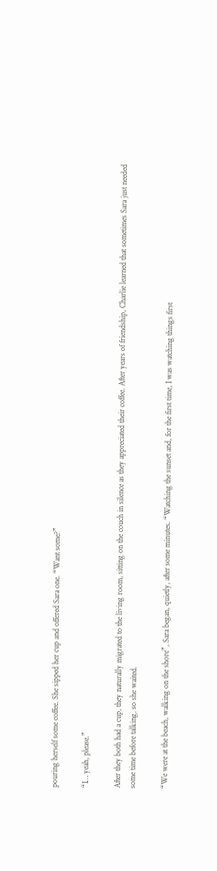pouring herself some coffee. She sipped her cup and offered Sara one. “Want some?”

“I… yeah, please.”

After they both had a cup, they naturally migrated to the living room, sitting on the couch in silence as they appreciated their coffee. After years of friendship, Charlie learned that sometimes Sara just needed some time before talking, so she waited.

“We were at the beach, walking on the shore”, Sara began, quietly, after some minutes. “Watching the sunset and, for the first time, I was watching things first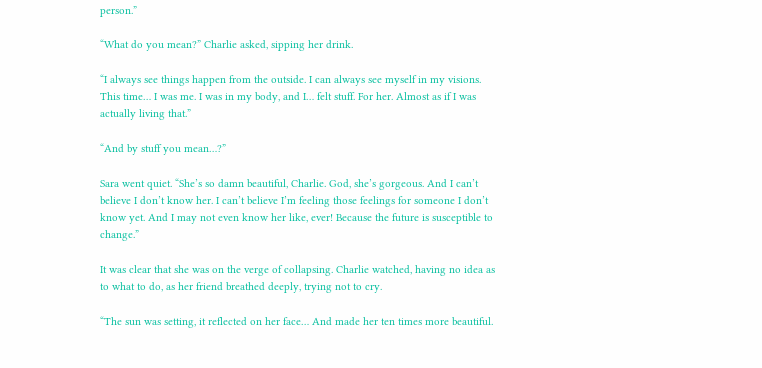person.”

“What do you mean?” Charlie asked, sipping her drink.

“I always see things happen from the outside. I can always see myself in my visions. This time… I was me. I was in my body, and I… felt stuff. For her. Almost as if I was actually living that.”

“And by stuff you mean…?”

Sara went quiet. “She’s so damn beautiful, Charlie. God, she’s gorgeous. And I can’t believe I don’t know her. I can’t believe I’m feeling those feelings for someone I don’t know yet. And I may not even know her like, ever! Because the future is susceptible to change.”

It was clear that she was on the verge of collapsing. Charlie watched, having no idea as to what to do, as her friend breathed deeply, trying not to cry.

“The sun was setting, it reflected on her face… And made her ten times more beautiful.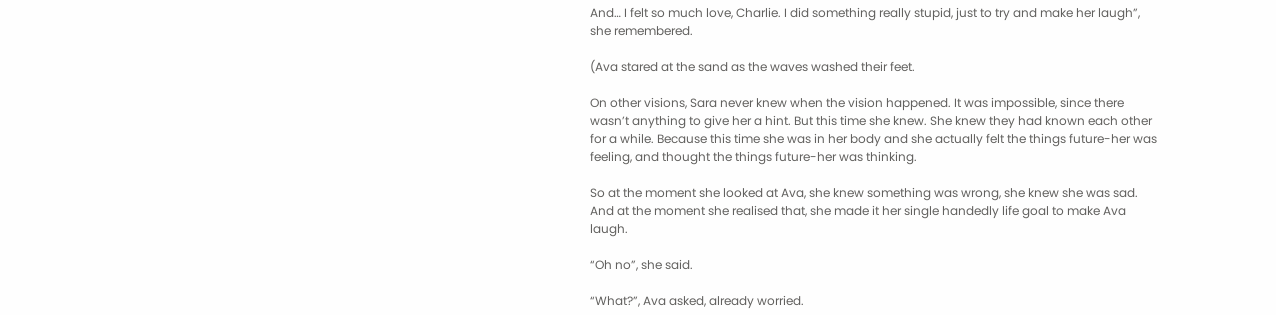And… I felt so much love, Charlie. I did something really stupid, just to try and make her laugh”, she remembered.

(Ava stared at the sand as the waves washed their feet.

On other visions, Sara never knew when the vision happened. It was impossible, since there wasn’t anything to give her a hint. But this time she knew. She knew they had known each other for a while. Because this time she was in her body and she actually felt the things future-her was feeling, and thought the things future-her was thinking.

So at the moment she looked at Ava, she knew something was wrong, she knew she was sad. And at the moment she realised that, she made it her single handedly life goal to make Ava laugh.

“Oh no”, she said.

“What?”, Ava asked, already worried.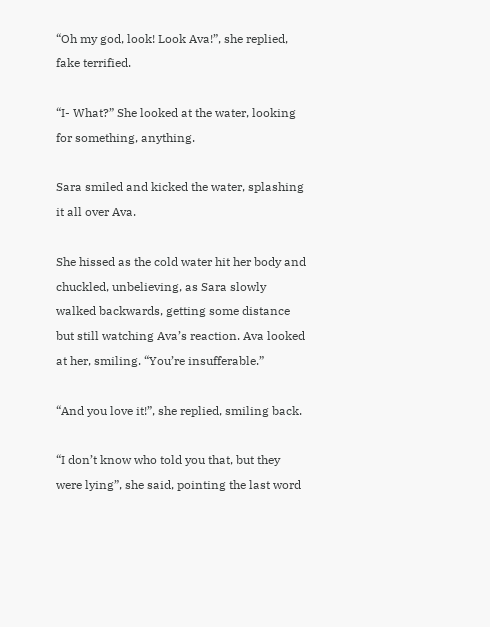“Oh my god, look! Look Ava!”, she replied, fake terrified.

“I- What?” She looked at the water, looking for something, anything.

Sara smiled and kicked the water, splashing it all over Ava.

She hissed as the cold water hit her body and chuckled, unbelieving, as Sara slowly walked backwards, getting some distance but still watching Ava’s reaction. Ava looked at her, smiling. “You’re insufferable.”

“And you love it!”, she replied, smiling back.

“I don’t know who told you that, but they were lying”, she said, pointing the last word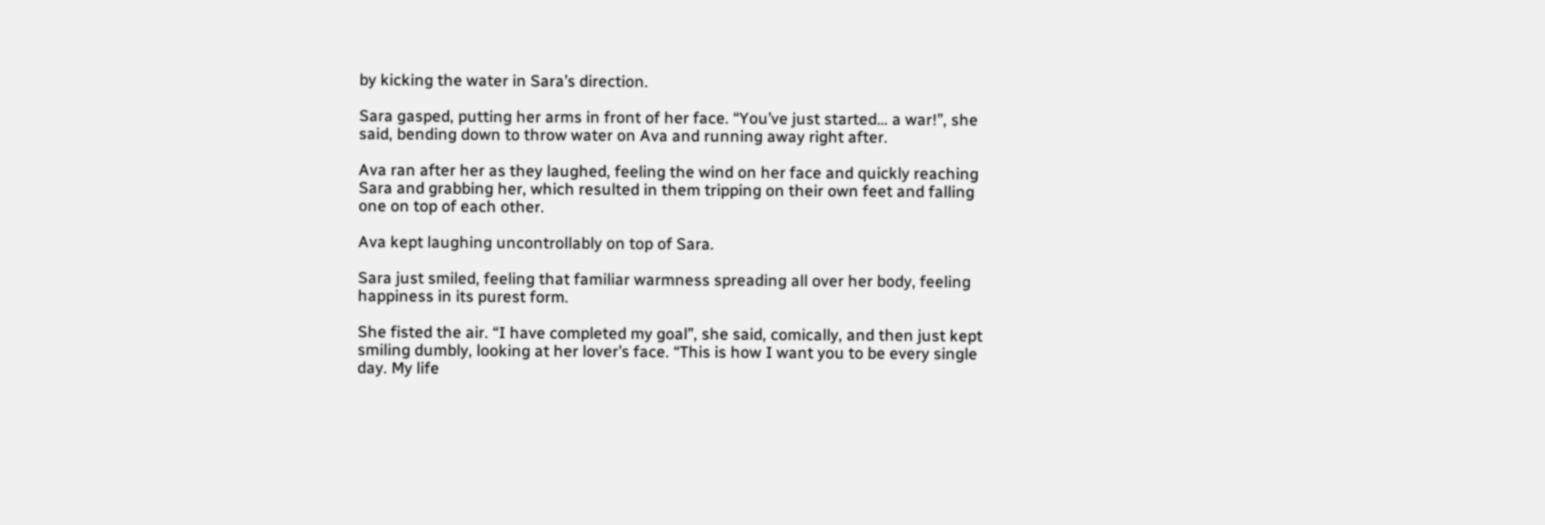by kicking the water in Sara’s direction.

Sara gasped, putting her arms in front of her face. “You’ve just started… a war!”, she said, bending down to throw water on Ava and running away right after.

Ava ran after her as they laughed, feeling the wind on her face and quickly reaching Sara and grabbing her, which resulted in them tripping on their own feet and falling one on top of each other.

Ava kept laughing uncontrollably on top of Sara.

Sara just smiled, feeling that familiar warmness spreading all over her body, feeling happiness in its purest form.

She fisted the air. “I have completed my goal”, she said, comically, and then just kept smiling dumbly, looking at her lover’s face. “This is how I want you to be every single day. My life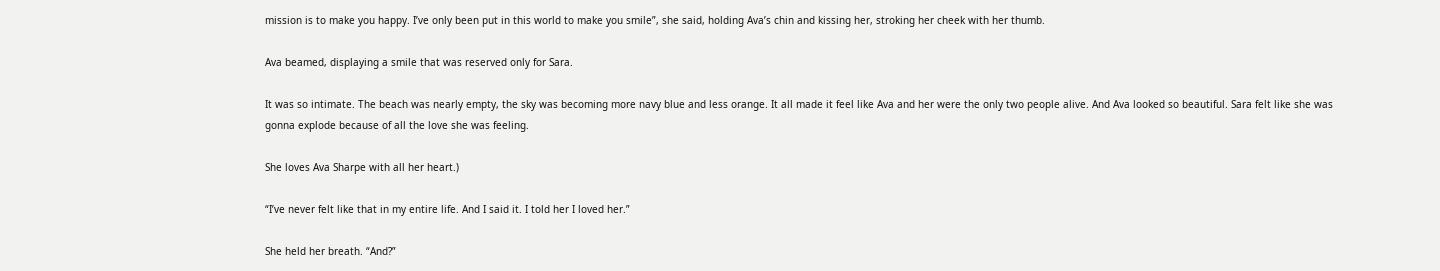mission is to make you happy. I’ve only been put in this world to make you smile”, she said, holding Ava’s chin and kissing her, stroking her cheek with her thumb.

Ava beamed, displaying a smile that was reserved only for Sara.

It was so intimate. The beach was nearly empty, the sky was becoming more navy blue and less orange. It all made it feel like Ava and her were the only two people alive. And Ava looked so beautiful. Sara felt like she was gonna explode because of all the love she was feeling.

She loves Ava Sharpe with all her heart.)

“I’ve never felt like that in my entire life. And I said it. I told her I loved her.”

She held her breath. “And?”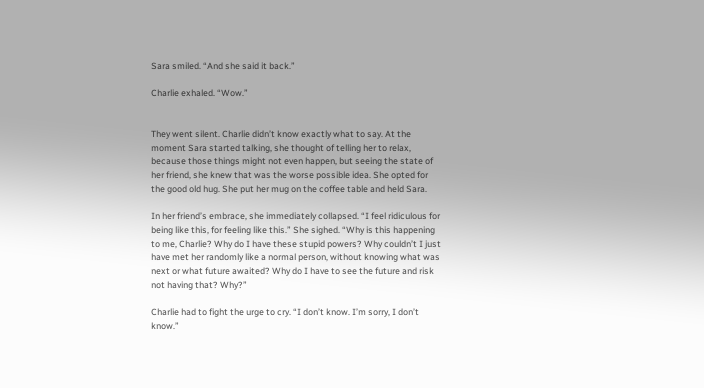Sara smiled. “And she said it back.”

Charlie exhaled. “Wow.”


They went silent. Charlie didn’t know exactly what to say. At the moment Sara started talking, she thought of telling her to relax, because those things might not even happen, but seeing the state of her friend, she knew that was the worse possible idea. She opted for the good old hug. She put her mug on the coffee table and held Sara.

In her friend’s embrace, she immediately collapsed. “I feel ridiculous for being like this, for feeling like this.” She sighed. “Why is this happening to me, Charlie? Why do I have these stupid powers? Why couldn’t I just have met her randomly like a normal person, without knowing what was next or what future awaited? Why do I have to see the future and risk not having that? Why?”

Charlie had to fight the urge to cry. “I don’t know. I’m sorry, I don’t know.”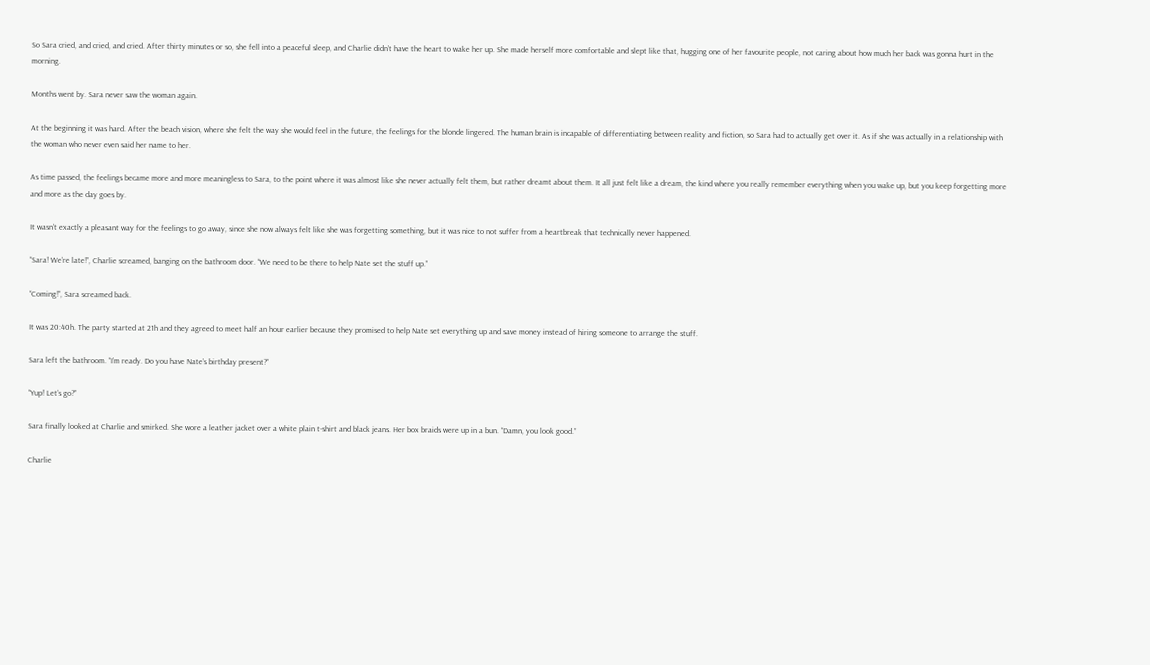So Sara cried, and cried, and cried. After thirty minutes or so, she fell into a peaceful sleep, and Charlie didn’t have the heart to wake her up. She made herself more comfortable and slept like that, hugging one of her favourite people, not caring about how much her back was gonna hurt in the morning.

Months went by. Sara never saw the woman again.

At the beginning it was hard. After the beach vision, where she felt the way she would feel in the future, the feelings for the blonde lingered. The human brain is incapable of differentiating between reality and fiction, so Sara had to actually get over it. As if she was actually in a relationship with the woman who never even said her name to her.

As time passed, the feelings became more and more meaningless to Sara, to the point where it was almost like she never actually felt them, but rather dreamt about them. It all just felt like a dream, the kind where you really remember everything when you wake up, but you keep forgetting more and more as the day goes by.

It wasn’t exactly a pleasant way for the feelings to go away, since she now always felt like she was forgetting something, but it was nice to not suffer from a heartbreak that technically never happened.

“Sara! We’re late!”, Charlie screamed, banging on the bathroom door. “We need to be there to help Nate set the stuff up.”

“Coming!”, Sara screamed back.

It was 20:40h. The party started at 21h and they agreed to meet half an hour earlier because they promised to help Nate set everything up and save money instead of hiring someone to arrange the stuff.

Sara left the bathroom. “I’m ready. Do you have Nate’s birthday present?”

“Yup! Let’s go?”

Sara finally looked at Charlie and smirked. She wore a leather jacket over a white plain t-shirt and black jeans. Her box braids were up in a bun. “Damn, you look good.”

Charlie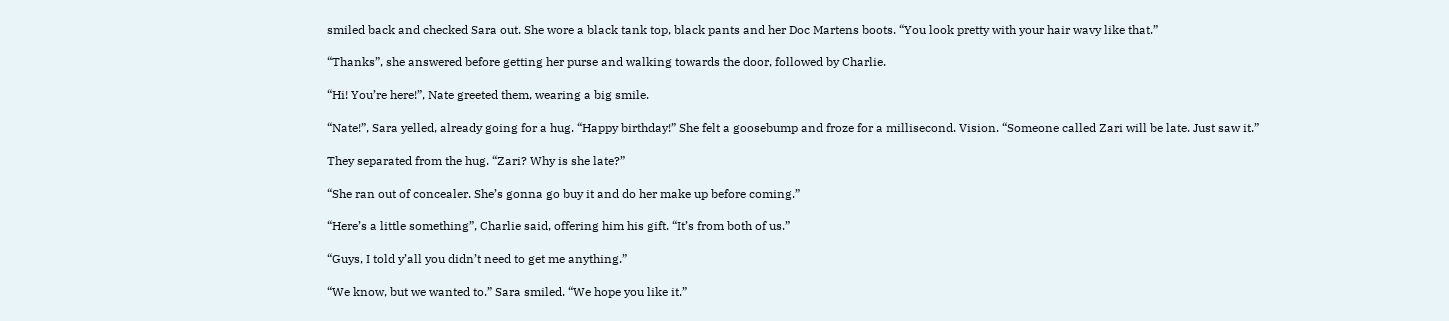smiled back and checked Sara out. She wore a black tank top, black pants and her Doc Martens boots. “You look pretty with your hair wavy like that.”

“Thanks”, she answered before getting her purse and walking towards the door, followed by Charlie.

“Hi! You’re here!”, Nate greeted them, wearing a big smile.

“Nate!”, Sara yelled, already going for a hug. “Happy birthday!” She felt a goosebump and froze for a millisecond. Vision. “Someone called Zari will be late. Just saw it.”

They separated from the hug. “Zari? Why is she late?”

“She ran out of concealer. She’s gonna go buy it and do her make up before coming.”

“Here’s a little something”, Charlie said, offering him his gift. “It’s from both of us.”

“Guys, I told y’all you didn’t need to get me anything.”

“We know, but we wanted to.” Sara smiled. “We hope you like it.”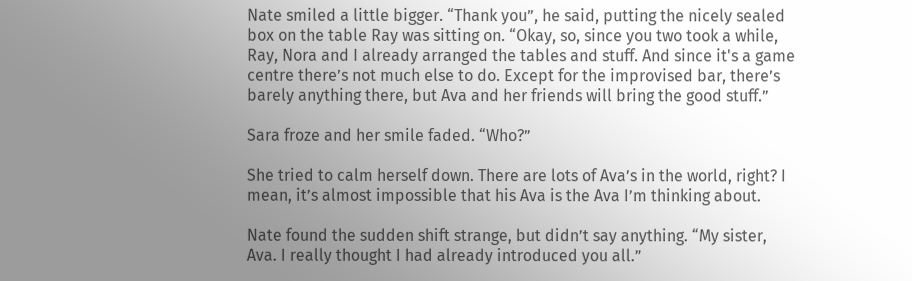Nate smiled a little bigger. “Thank you”, he said, putting the nicely sealed box on the table Ray was sitting on. “Okay, so, since you two took a while, Ray, Nora and I already arranged the tables and stuff. And since it's a game centre there’s not much else to do. Except for the improvised bar, there’s barely anything there, but Ava and her friends will bring the good stuff.”

Sara froze and her smile faded. “Who?”

She tried to calm herself down. There are lots of Ava’s in the world, right? I mean, it’s almost impossible that his Ava is the Ava I’m thinking about.

Nate found the sudden shift strange, but didn’t say anything. “My sister, Ava. I really thought I had already introduced you all.”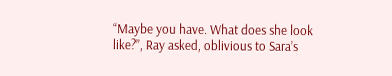“Maybe you have. What does she look like?”, Ray asked, oblivious to Sara’s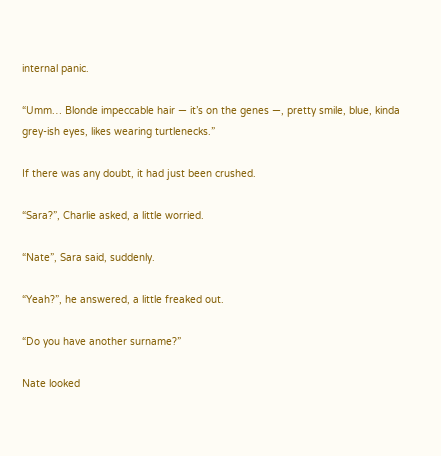internal panic.

“Umm… Blonde impeccable hair — it’s on the genes —, pretty smile, blue, kinda grey-ish eyes, likes wearing turtlenecks.”

If there was any doubt, it had just been crushed.

“Sara?”, Charlie asked, a little worried.

“Nate”, Sara said, suddenly.

“Yeah?”, he answered, a little freaked out.

“Do you have another surname?”

Nate looked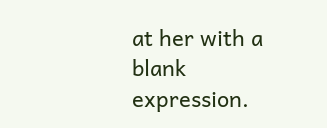at her with a blank expression.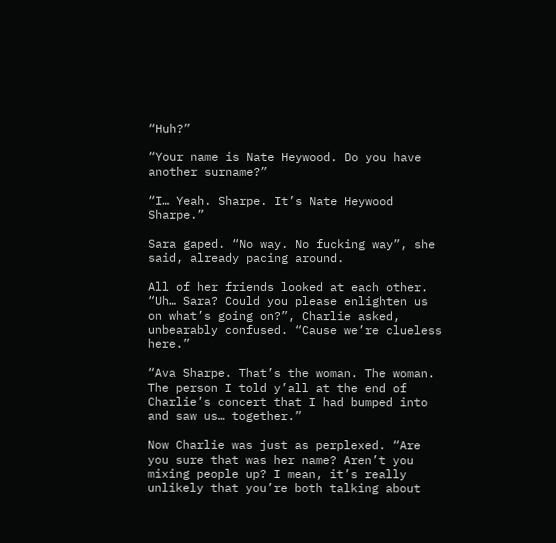“Huh?”

“Your name is Nate Heywood. Do you have another surname?”

“I… Yeah. Sharpe. It’s Nate Heywood Sharpe.”

Sara gaped. “No way. No fucking way”, she said, already pacing around.

All of her friends looked at each other. “Uh… Sara? Could you please enlighten us on what’s going on?”, Charlie asked, unbearably confused. “Cause we’re clueless here.”

“Ava Sharpe. That’s the woman. The woman. The person I told y’all at the end of Charlie’s concert that I had bumped into and saw us… together.”

Now Charlie was just as perplexed. “Are you sure that was her name? Aren’t you mixing people up? I mean, it’s really unlikely that you’re both talking about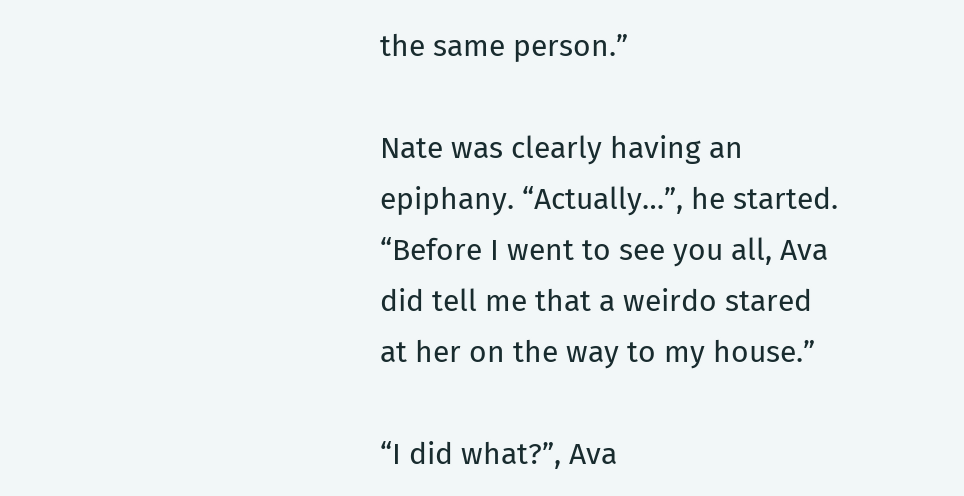the same person.”

Nate was clearly having an epiphany. “Actually…”, he started. “Before I went to see you all, Ava did tell me that a weirdo stared at her on the way to my house.”

“I did what?”, Ava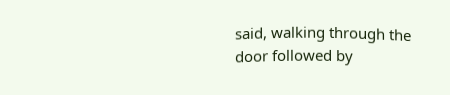said, walking through the door followed by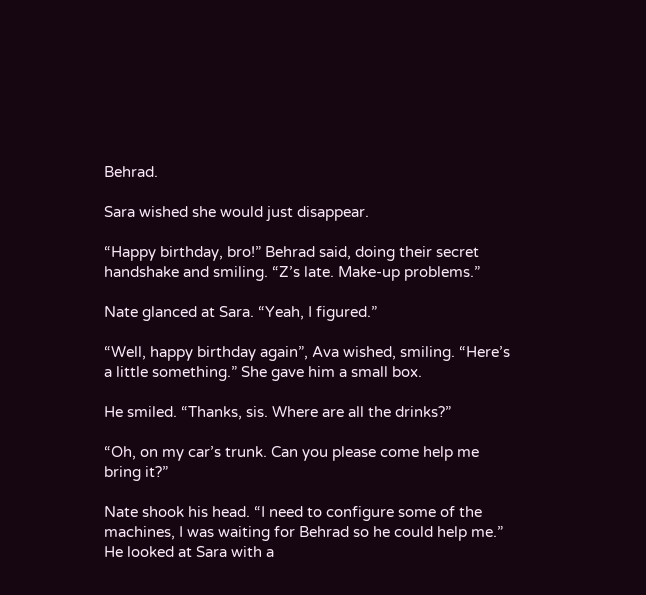Behrad.

Sara wished she would just disappear.

“Happy birthday, bro!” Behrad said, doing their secret handshake and smiling. “Z’s late. Make-up problems.”

Nate glanced at Sara. “Yeah, I figured.”

“Well, happy birthday again”, Ava wished, smiling. “Here’s a little something.” She gave him a small box.

He smiled. “Thanks, sis. Where are all the drinks?”

“Oh, on my car’s trunk. Can you please come help me bring it?”

Nate shook his head. “I need to configure some of the machines, I was waiting for Behrad so he could help me.” He looked at Sara with a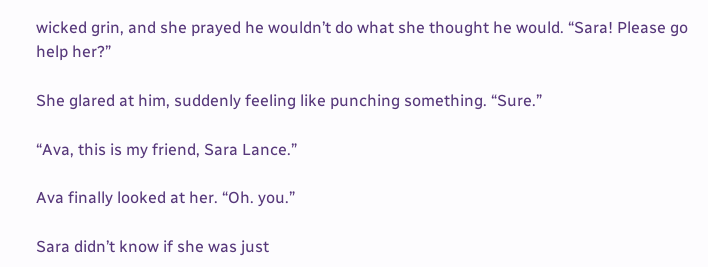wicked grin, and she prayed he wouldn’t do what she thought he would. “Sara! Please go help her?”

She glared at him, suddenly feeling like punching something. “Sure.”

“Ava, this is my friend, Sara Lance.”

Ava finally looked at her. “Oh. you.”

Sara didn’t know if she was just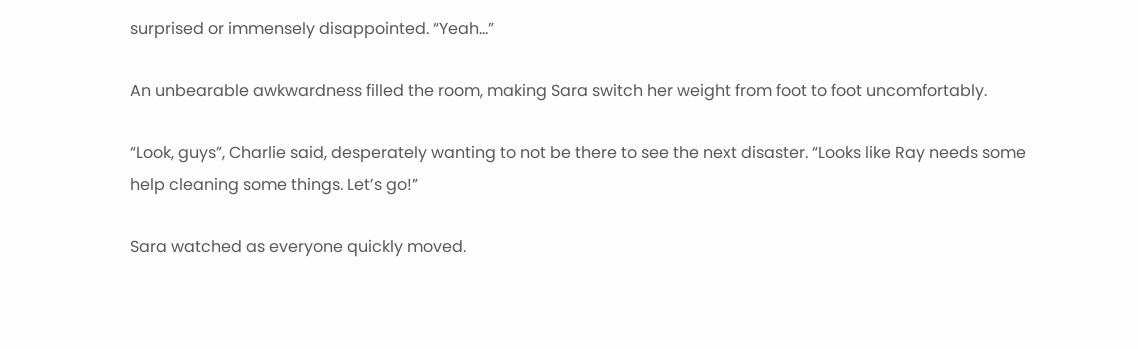surprised or immensely disappointed. “Yeah…”

An unbearable awkwardness filled the room, making Sara switch her weight from foot to foot uncomfortably.

“Look, guys”, Charlie said, desperately wanting to not be there to see the next disaster. “Looks like Ray needs some help cleaning some things. Let’s go!”

Sara watched as everyone quickly moved.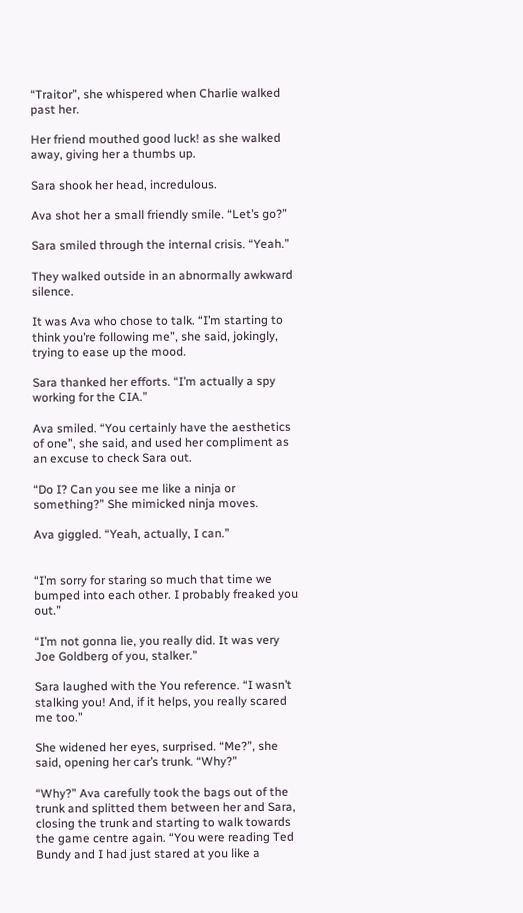“Traitor”, she whispered when Charlie walked past her.

Her friend mouthed good luck! as she walked away, giving her a thumbs up.

Sara shook her head, incredulous.

Ava shot her a small friendly smile. “Let’s go?”

Sara smiled through the internal crisis. “Yeah.”

They walked outside in an abnormally awkward silence.

It was Ava who chose to talk. “I’m starting to think you’re following me”, she said, jokingly, trying to ease up the mood.

Sara thanked her efforts. “I’m actually a spy working for the CIA.”

Ava smiled. “You certainly have the aesthetics of one”, she said, and used her compliment as an excuse to check Sara out.

“Do I? Can you see me like a ninja or something?” She mimicked ninja moves.

Ava giggled. “Yeah, actually, I can.”


“I’m sorry for staring so much that time we bumped into each other. I probably freaked you out.”

“I’m not gonna lie, you really did. It was very Joe Goldberg of you, stalker.”

Sara laughed with the You reference. “I wasn’t stalking you! And, if it helps, you really scared me too.”

She widened her eyes, surprised. “Me?”, she said, opening her car’s trunk. “Why?”

“Why?” Ava carefully took the bags out of the trunk and splitted them between her and Sara, closing the trunk and starting to walk towards the game centre again. “You were reading Ted Bundy and I had just stared at you like a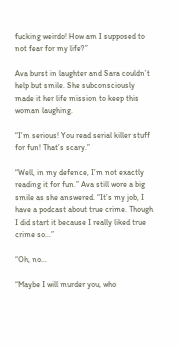fucking weirdo! How am I supposed to not fear for my life?”

Ava burst in laughter and Sara couldn’t help but smile. She subconsciously made it her life mission to keep this woman laughing.

“I’m serious! You read serial killer stuff for fun! That’s scary.”

“Well, in my defence, I’m not exactly reading it for fun.” Ava still wore a big smile as she answered. “It’s my job, I have a podcast about true crime. Though I did start it because I really liked true crime so…”

“Oh, no…

“Maybe I will murder you, who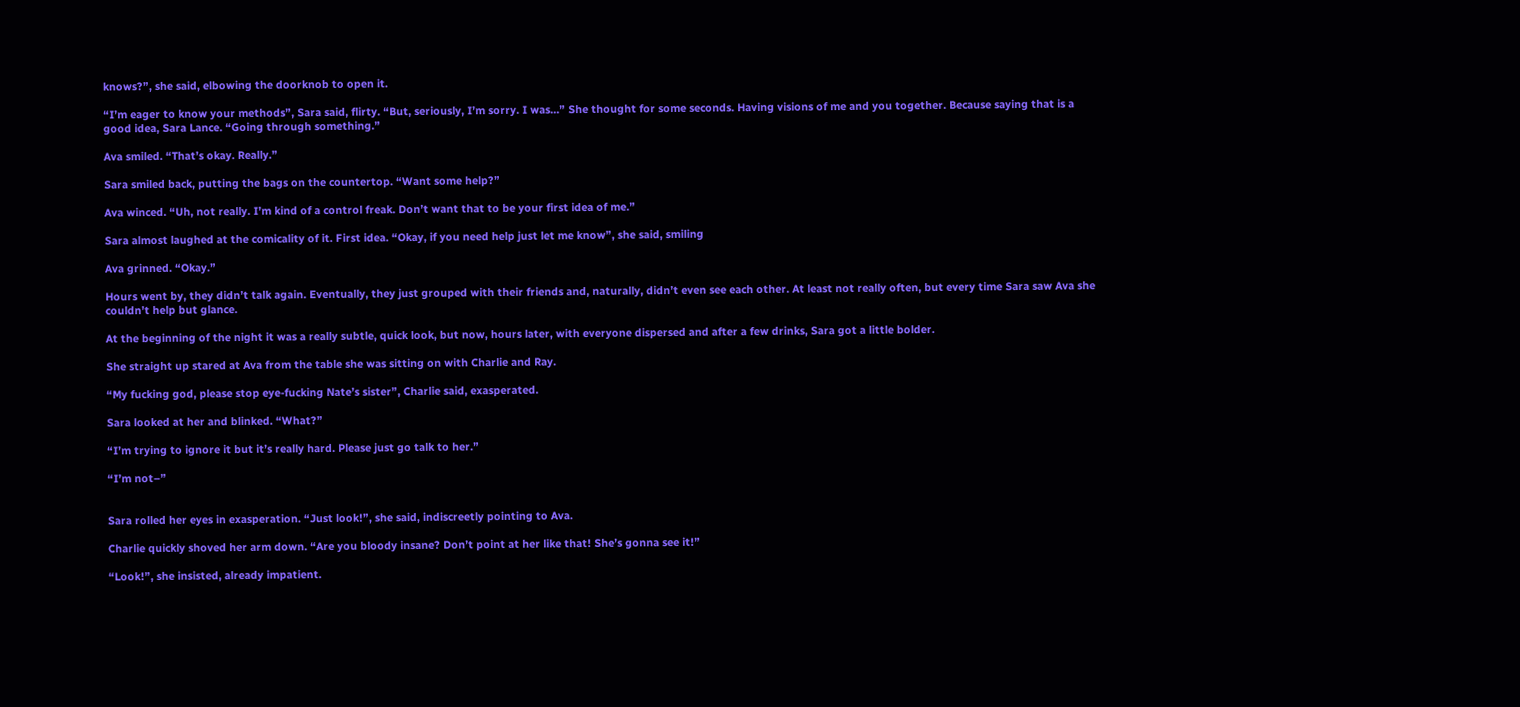knows?”, she said, elbowing the doorknob to open it.

“I’m eager to know your methods”, Sara said, flirty. “But, seriously, I’m sorry. I was…” She thought for some seconds. Having visions of me and you together. Because saying that is a good idea, Sara Lance. “Going through something.”

Ava smiled. “That’s okay. Really.”

Sara smiled back, putting the bags on the countertop. “Want some help?”

Ava winced. “Uh, not really. I’m kind of a control freak. Don’t want that to be your first idea of me.”

Sara almost laughed at the comicality of it. First idea. “Okay, if you need help just let me know”, she said, smiling

Ava grinned. “Okay.”

Hours went by, they didn’t talk again. Eventually, they just grouped with their friends and, naturally, didn’t even see each other. At least not really often, but every time Sara saw Ava she couldn’t help but glance.

At the beginning of the night it was a really subtle, quick look, but now, hours later, with everyone dispersed and after a few drinks, Sara got a little bolder.

She straight up stared at Ava from the table she was sitting on with Charlie and Ray.

“My fucking god, please stop eye-fucking Nate’s sister”, Charlie said, exasperated.

Sara looked at her and blinked. “What?”

“I’m trying to ignore it but it’s really hard. Please just go talk to her.”

“I’m not–”


Sara rolled her eyes in exasperation. “Just look!”, she said, indiscreetly pointing to Ava.

Charlie quickly shoved her arm down. “Are you bloody insane? Don’t point at her like that! She’s gonna see it!”

“Look!”, she insisted, already impatient.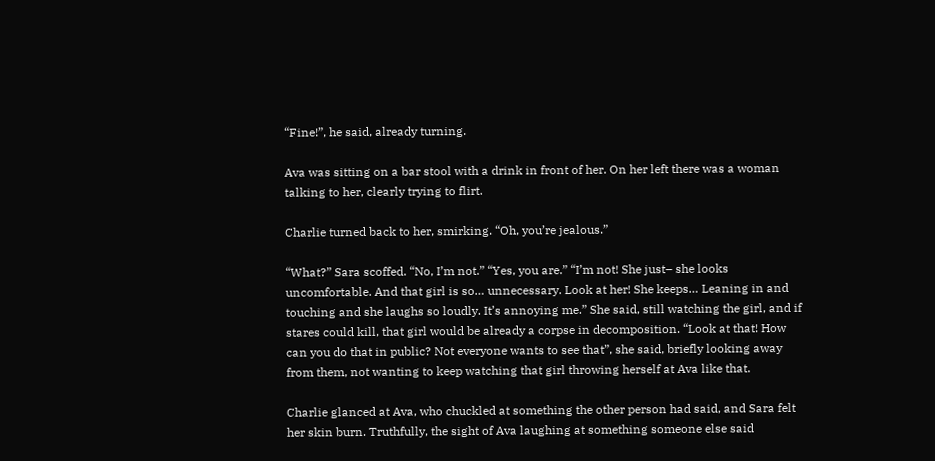“Fine!”, he said, already turning.

Ava was sitting on a bar stool with a drink in front of her. On her left there was a woman talking to her, clearly trying to flirt.

Charlie turned back to her, smirking. “Oh, you’re jealous.”

“What?” Sara scoffed. “No, I’m not.” “Yes, you are.” “I’m not! She just– she looks uncomfortable. And that girl is so… unnecessary. Look at her! She keeps… Leaning in and touching and she laughs so loudly. It’s annoying me.” She said, still watching the girl, and if stares could kill, that girl would be already a corpse in decomposition. “Look at that! How can you do that in public? Not everyone wants to see that”, she said, briefly looking away from them, not wanting to keep watching that girl throwing herself at Ava like that.

Charlie glanced at Ava, who chuckled at something the other person had said, and Sara felt her skin burn. Truthfully, the sight of Ava laughing at something someone else said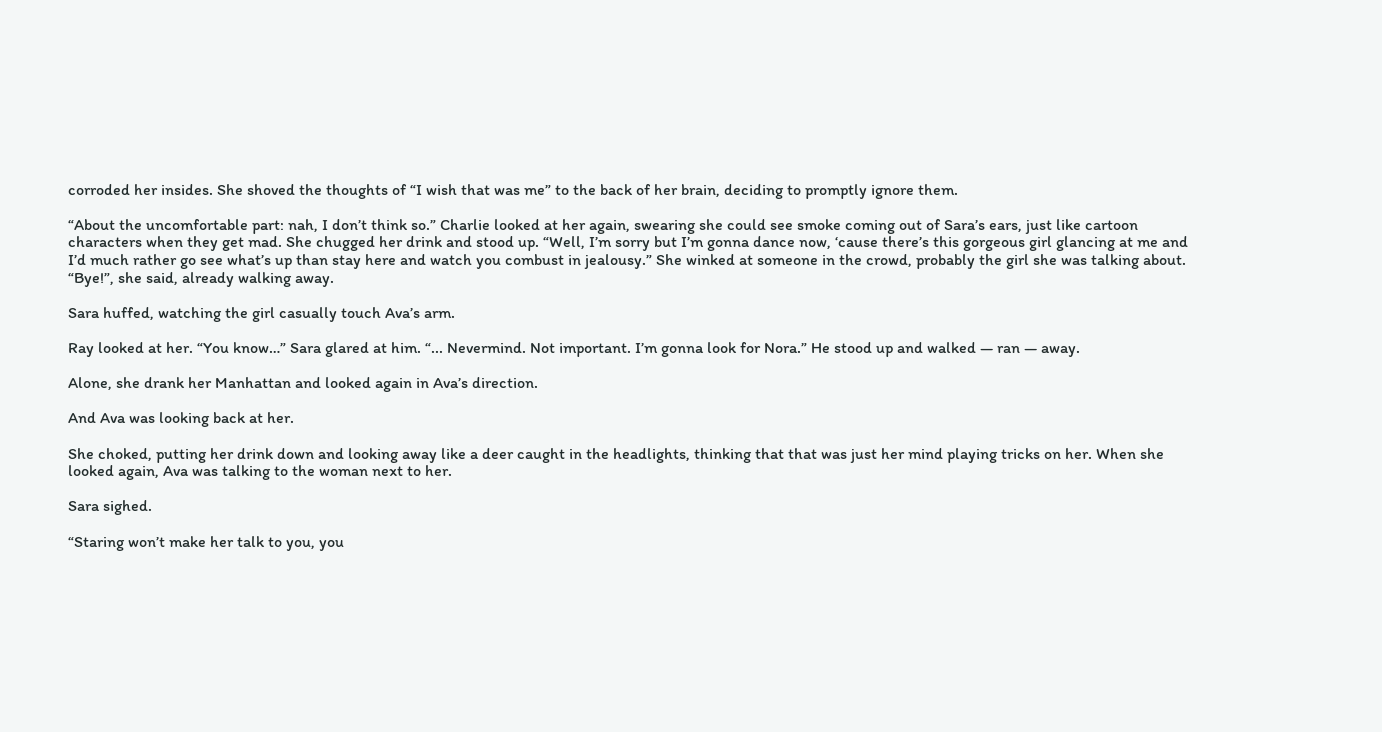corroded her insides. She shoved the thoughts of “I wish that was me” to the back of her brain, deciding to promptly ignore them.

“About the uncomfortable part: nah, I don’t think so.” Charlie looked at her again, swearing she could see smoke coming out of Sara’s ears, just like cartoon characters when they get mad. She chugged her drink and stood up. “Well, I’m sorry but I’m gonna dance now, ‘cause there’s this gorgeous girl glancing at me and I’d much rather go see what’s up than stay here and watch you combust in jealousy.” She winked at someone in the crowd, probably the girl she was talking about. “Bye!”, she said, already walking away.

Sara huffed, watching the girl casually touch Ava’s arm.

Ray looked at her. “You know…” Sara glared at him. “... Nevermind. Not important. I’m gonna look for Nora.” He stood up and walked — ran — away.

Alone, she drank her Manhattan and looked again in Ava’s direction.

And Ava was looking back at her.

She choked, putting her drink down and looking away like a deer caught in the headlights, thinking that that was just her mind playing tricks on her. When she looked again, Ava was talking to the woman next to her.

Sara sighed.

“Staring won’t make her talk to you, you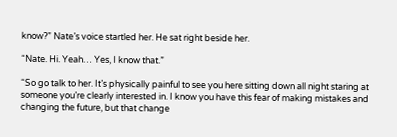know?” Nate’s voice startled her. He sat right beside her.

“Nate. Hi. Yeah… Yes, I know that.”

“So go talk to her. It’s physically painful to see you here sitting down all night staring at someone you’re clearly interested in. I know you have this fear of making mistakes and changing the future, but that change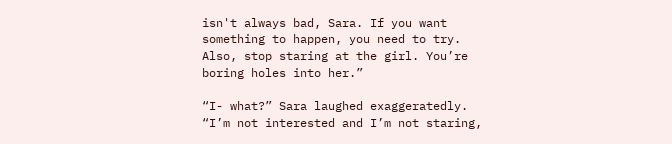isn't always bad, Sara. If you want something to happen, you need to try. Also, stop staring at the girl. You’re boring holes into her.”

“I- what?” Sara laughed exaggeratedly. “I’m not interested and I’m not staring,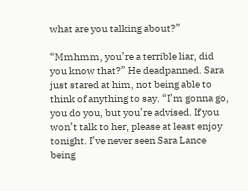what are you talking about?”

“Mmhmm, you’re a terrible liar, did you know that?” He deadpanned. Sara just stared at him, not being able to think of anything to say. “I’m gonna go, you do you, but you’re advised. If you won’t talk to her, please at least enjoy tonight. I’ve never seen Sara Lance being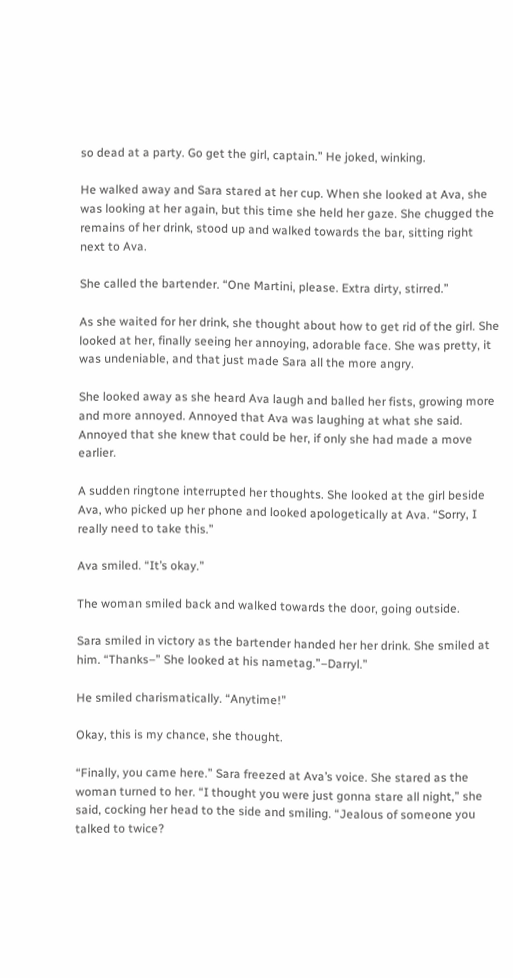so dead at a party. Go get the girl, captain.” He joked, winking.

He walked away and Sara stared at her cup. When she looked at Ava, she was looking at her again, but this time she held her gaze. She chugged the remains of her drink, stood up and walked towards the bar, sitting right next to Ava.

She called the bartender. “One Martini, please. Extra dirty, stirred.”

As she waited for her drink, she thought about how to get rid of the girl. She looked at her, finally seeing her annoying, adorable face. She was pretty, it was undeniable, and that just made Sara all the more angry.

She looked away as she heard Ava laugh and balled her fists, growing more and more annoyed. Annoyed that Ava was laughing at what she said. Annoyed that she knew that could be her, if only she had made a move earlier.

A sudden ringtone interrupted her thoughts. She looked at the girl beside Ava, who picked up her phone and looked apologetically at Ava. “Sorry, I really need to take this.”

Ava smiled. “It’s okay.”

The woman smiled back and walked towards the door, going outside.

Sara smiled in victory as the bartender handed her her drink. She smiled at him. “Thanks–” She looked at his nametag.”–Darryl.”

He smiled charismatically. “Anytime!”

Okay, this is my chance, she thought.

“Finally, you came here.” Sara freezed at Ava’s voice. She stared as the woman turned to her. “I thought you were just gonna stare all night,” she said, cocking her head to the side and smiling. “Jealous of someone you talked to twice?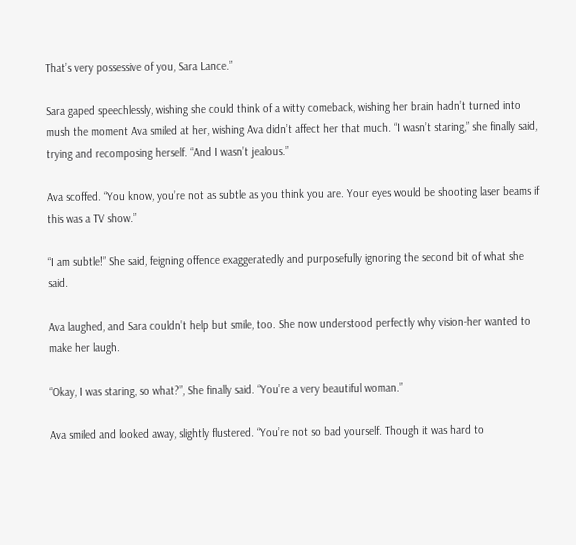That’s very possessive of you, Sara Lance.”

Sara gaped speechlessly, wishing she could think of a witty comeback, wishing her brain hadn’t turned into mush the moment Ava smiled at her, wishing Ava didn’t affect her that much. “I wasn’t staring,” she finally said, trying and recomposing herself. “And I wasn’t jealous.”

Ava scoffed. “You know, you’re not as subtle as you think you are. Your eyes would be shooting laser beams if this was a TV show.”

“I am subtle!” She said, feigning offence exaggeratedly and purposefully ignoring the second bit of what she said.

Ava laughed, and Sara couldn’t help but smile, too. She now understood perfectly why vision-her wanted to make her laugh.

“Okay, I was staring, so what?”, She finally said. “You’re a very beautiful woman.”

Ava smiled and looked away, slightly flustered. “You’re not so bad yourself. Though it was hard to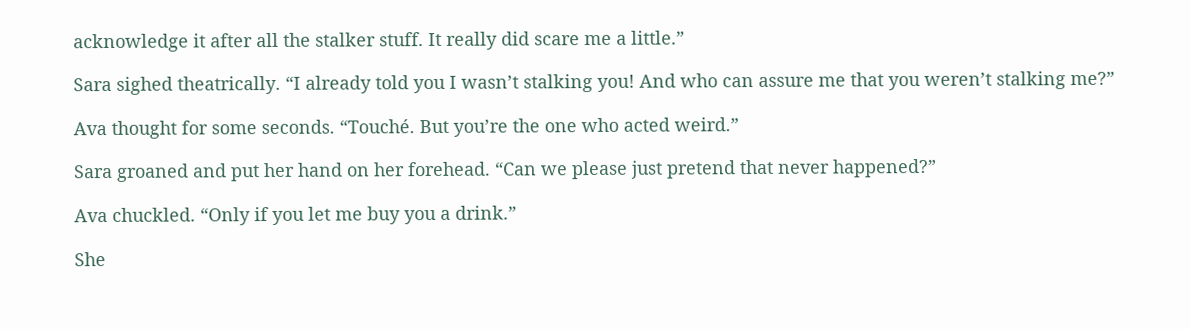acknowledge it after all the stalker stuff. It really did scare me a little.”

Sara sighed theatrically. “I already told you I wasn’t stalking you! And who can assure me that you weren’t stalking me?”

Ava thought for some seconds. “Touché. But you’re the one who acted weird.”

Sara groaned and put her hand on her forehead. “Can we please just pretend that never happened?”

Ava chuckled. “Only if you let me buy you a drink.”

She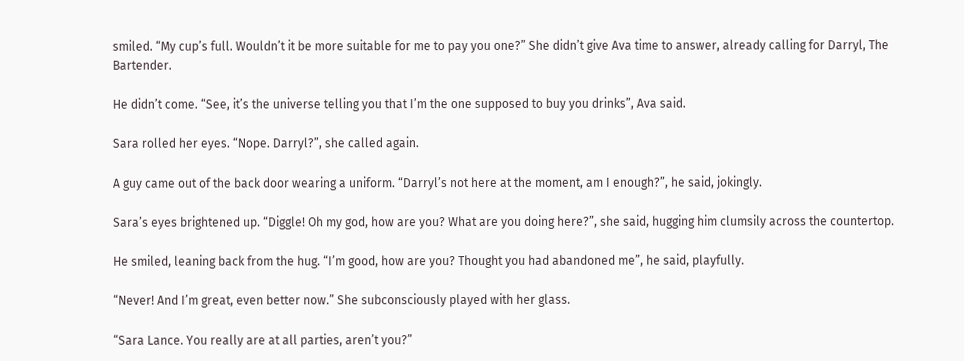smiled. “My cup’s full. Wouldn’t it be more suitable for me to pay you one?” She didn’t give Ava time to answer, already calling for Darryl, The Bartender.

He didn’t come. “See, it’s the universe telling you that I’m the one supposed to buy you drinks”, Ava said.

Sara rolled her eyes. “Nope. Darryl?”, she called again.

A guy came out of the back door wearing a uniform. “Darryl’s not here at the moment, am I enough?”, he said, jokingly.

Sara’s eyes brightened up. “Diggle! Oh my god, how are you? What are you doing here?”, she said, hugging him clumsily across the countertop.

He smiled, leaning back from the hug. “I’m good, how are you? Thought you had abandoned me”, he said, playfully.

“Never! And I’m great, even better now.” She subconsciously played with her glass.

“Sara Lance. You really are at all parties, aren’t you?”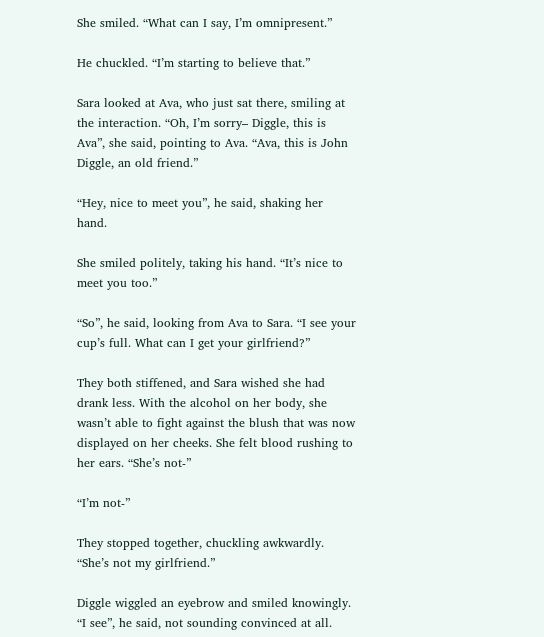She smiled. “What can I say, I’m omnipresent.”

He chuckled. “I’m starting to believe that.”

Sara looked at Ava, who just sat there, smiling at the interaction. “Oh, I’m sorry– Diggle, this is Ava”, she said, pointing to Ava. “Ava, this is John Diggle, an old friend.”

“Hey, nice to meet you”, he said, shaking her hand.

She smiled politely, taking his hand. “It’s nice to meet you too.”

“So”, he said, looking from Ava to Sara. “I see your cup’s full. What can I get your girlfriend?”

They both stiffened, and Sara wished she had drank less. With the alcohol on her body, she wasn’t able to fight against the blush that was now displayed on her cheeks. She felt blood rushing to her ears. “She’s not-”

“I’m not-”

They stopped together, chuckling awkwardly. “She’s not my girlfriend.”

Diggle wiggled an eyebrow and smiled knowingly. “I see”, he said, not sounding convinced at all.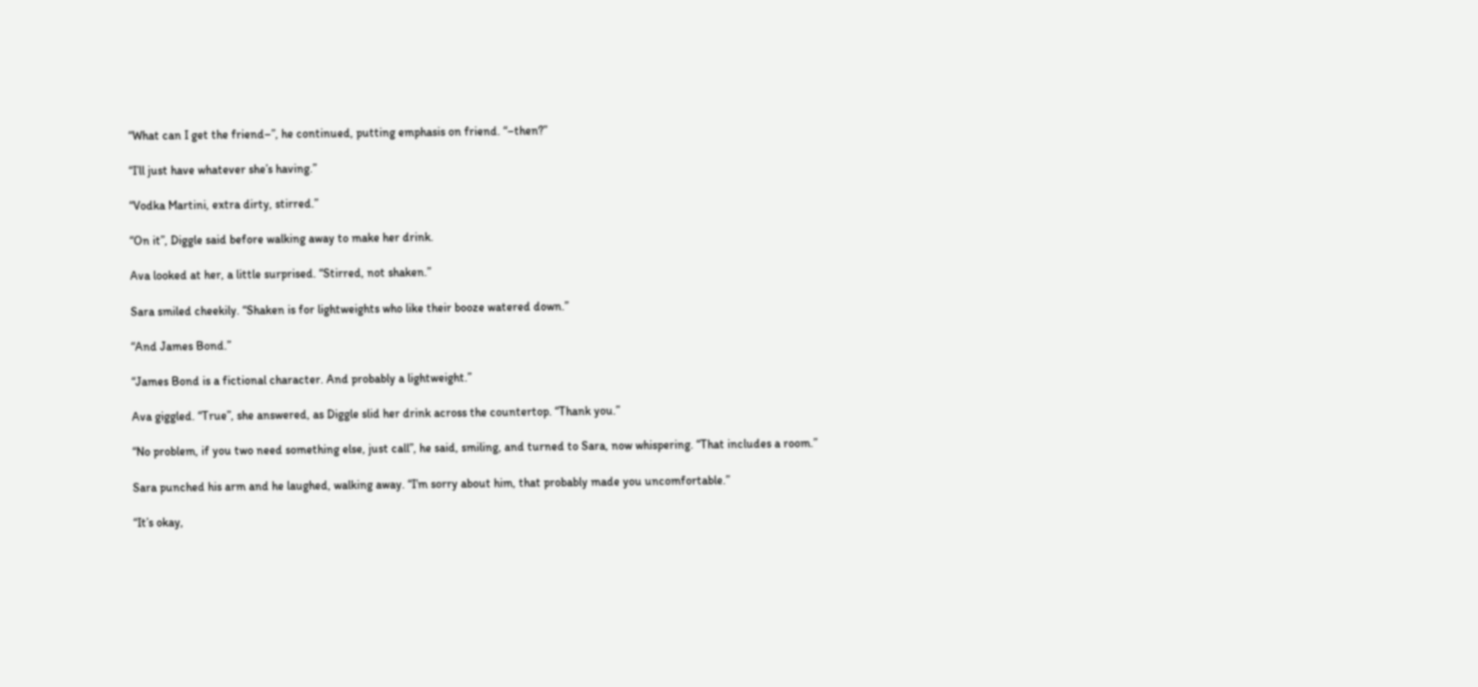“What can I get the friend–”, he continued, putting emphasis on friend. “–then?”

“I’ll just have whatever she’s having.”

“Vodka Martini, extra dirty, stirred.”

“On it”, Diggle said before walking away to make her drink.

Ava looked at her, a little surprised. “Stirred, not shaken.”

Sara smiled cheekily. “Shaken is for lightweights who like their booze watered down.”

“And James Bond.”

“James Bond is a fictional character. And probably a lightweight.”

Ava giggled. “True”, she answered, as Diggle slid her drink across the countertop. “Thank you.”

“No problem, if you two need something else, just call”, he said, smiling, and turned to Sara, now whispering. “That includes a room.”

Sara punched his arm and he laughed, walking away. “I’m sorry about him, that probably made you uncomfortable.”

“It’s okay,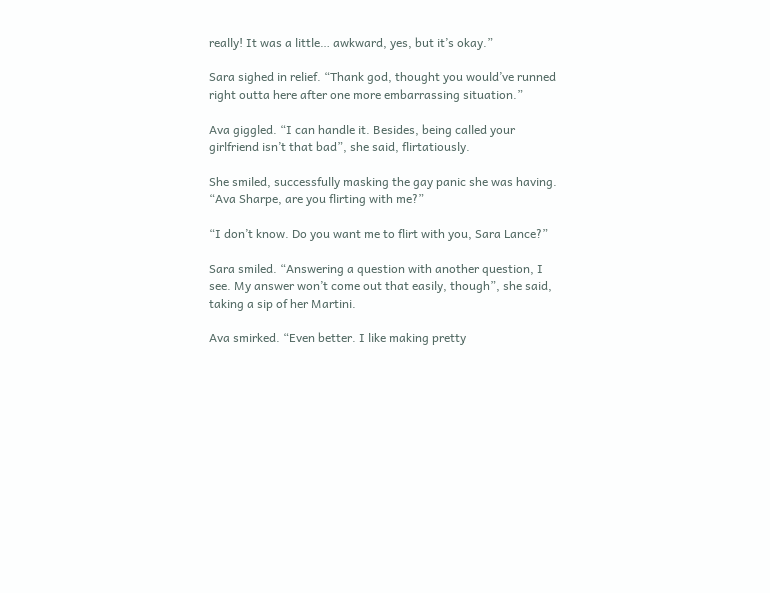really! It was a little… awkward, yes, but it’s okay.”

Sara sighed in relief. “Thank god, thought you would’ve runned right outta here after one more embarrassing situation.”

Ava giggled. “I can handle it. Besides, being called your girlfriend isn’t that bad”, she said, flirtatiously.

She smiled, successfully masking the gay panic she was having. “Ava Sharpe, are you flirting with me?”

“I don’t know. Do you want me to flirt with you, Sara Lance?”

Sara smiled. “Answering a question with another question, I see. My answer won’t come out that easily, though”, she said, taking a sip of her Martini.

Ava smirked. “Even better. I like making pretty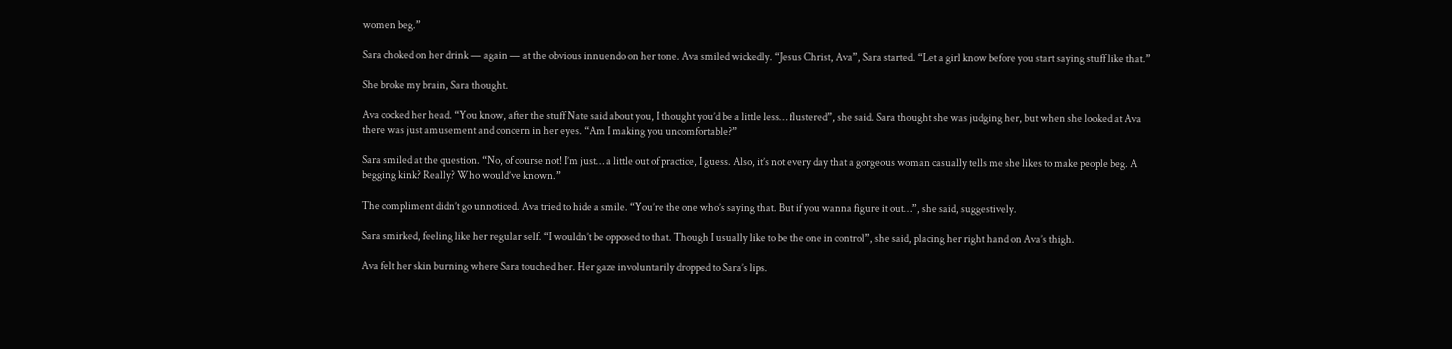women beg.”

Sara choked on her drink — again — at the obvious innuendo on her tone. Ava smiled wickedly. “Jesus Christ, Ava”, Sara started. “Let a girl know before you start saying stuff like that.”

She broke my brain, Sara thought.

Ava cocked her head. “You know, after the stuff Nate said about you, I thought you’d be a little less… flustered”, she said. Sara thought she was judging her, but when she looked at Ava there was just amusement and concern in her eyes. “Am I making you uncomfortable?”

Sara smiled at the question. “No, of course not! I’m just… a little out of practice, I guess. Also, it’s not every day that a gorgeous woman casually tells me she likes to make people beg. A begging kink? Really? Who would’ve known.”

The compliment didn’t go unnoticed. Ava tried to hide a smile. “You’re the one who’s saying that. But if you wanna figure it out…”, she said, suggestively.

Sara smirked, feeling like her regular self. “I wouldn’t be opposed to that. Though I usually like to be the one in control”, she said, placing her right hand on Ava’s thigh.

Ava felt her skin burning where Sara touched her. Her gaze involuntarily dropped to Sara’s lips.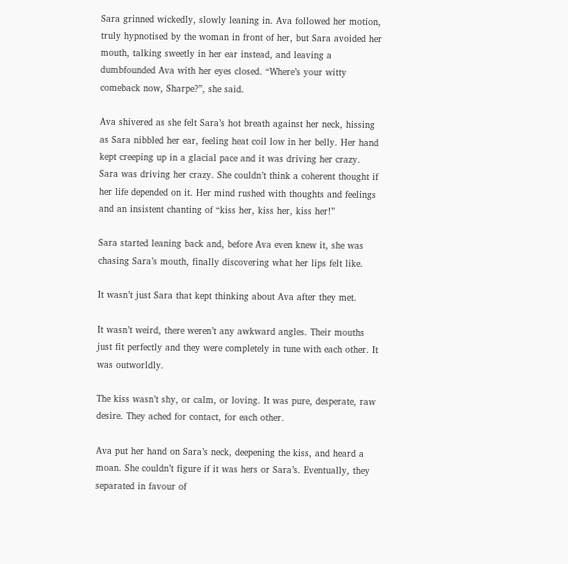Sara grinned wickedly, slowly leaning in. Ava followed her motion, truly hypnotised by the woman in front of her, but Sara avoided her mouth, talking sweetly in her ear instead, and leaving a dumbfounded Ava with her eyes closed. “Where’s your witty comeback now, Sharpe?”, she said.

Ava shivered as she felt Sara’s hot breath against her neck, hissing as Sara nibbled her ear, feeling heat coil low in her belly. Her hand kept creeping up in a glacial pace and it was driving her crazy. Sara was driving her crazy. She couldn’t think a coherent thought if her life depended on it. Her mind rushed with thoughts and feelings and an insistent chanting of “kiss her, kiss her, kiss her!”

Sara started leaning back and, before Ava even knew it, she was chasing Sara’s mouth, finally discovering what her lips felt like.

It wasn’t just Sara that kept thinking about Ava after they met.

It wasn’t weird, there weren’t any awkward angles. Their mouths just fit perfectly and they were completely in tune with each other. It was outworldly.

The kiss wasn’t shy, or calm, or loving. It was pure, desperate, raw desire. They ached for contact, for each other.

Ava put her hand on Sara’s neck, deepening the kiss, and heard a moan. She couldn’t figure if it was hers or Sara’s. Eventually, they separated in favour of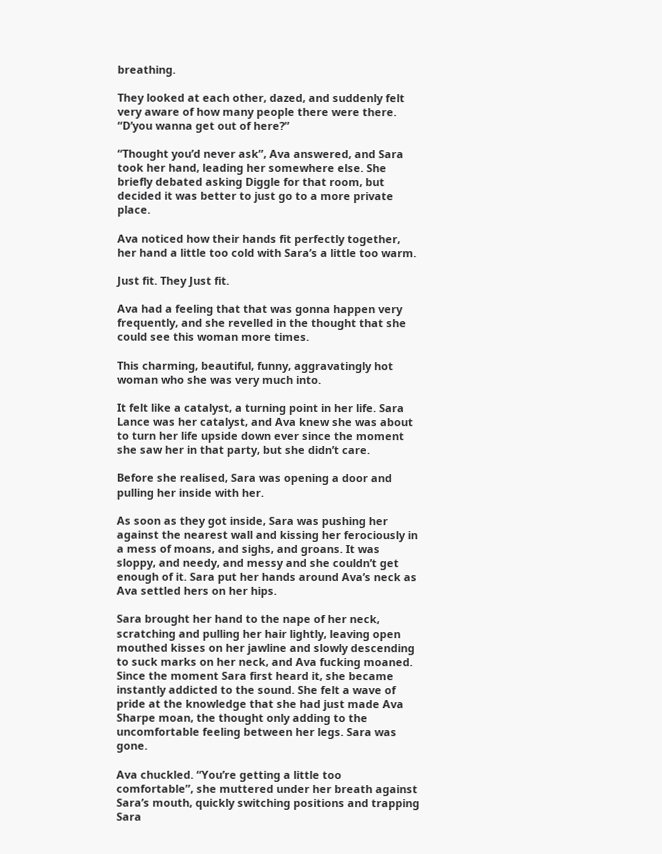breathing.

They looked at each other, dazed, and suddenly felt very aware of how many people there were there. “D’you wanna get out of here?”

“Thought you’d never ask”, Ava answered, and Sara took her hand, leading her somewhere else. She briefly debated asking Diggle for that room, but decided it was better to just go to a more private place.

Ava noticed how their hands fit perfectly together, her hand a little too cold with Sara’s a little too warm.

Just fit. They Just fit.

Ava had a feeling that that was gonna happen very frequently, and she revelled in the thought that she could see this woman more times.

This charming, beautiful, funny, aggravatingly hot woman who she was very much into.

It felt like a catalyst, a turning point in her life. Sara Lance was her catalyst, and Ava knew she was about to turn her life upside down ever since the moment she saw her in that party, but she didn’t care.

Before she realised, Sara was opening a door and pulling her inside with her.

As soon as they got inside, Sara was pushing her against the nearest wall and kissing her ferociously in a mess of moans, and sighs, and groans. It was sloppy, and needy, and messy and she couldn’t get enough of it. Sara put her hands around Ava’s neck as Ava settled hers on her hips.

Sara brought her hand to the nape of her neck, scratching and pulling her hair lightly, leaving open mouthed kisses on her jawline and slowly descending to suck marks on her neck, and Ava fucking moaned. Since the moment Sara first heard it, she became instantly addicted to the sound. She felt a wave of pride at the knowledge that she had just made Ava Sharpe moan, the thought only adding to the uncomfortable feeling between her legs. Sara was gone.

Ava chuckled. “You’re getting a little too comfortable”, she muttered under her breath against Sara’s mouth, quickly switching positions and trapping Sara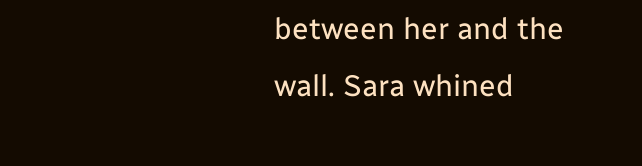between her and the wall. Sara whined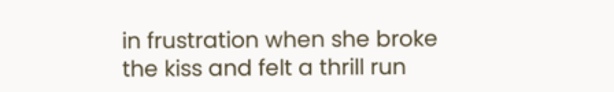in frustration when she broke the kiss and felt a thrill run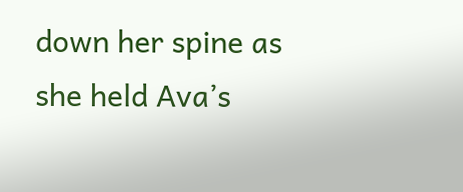down her spine as she held Ava’s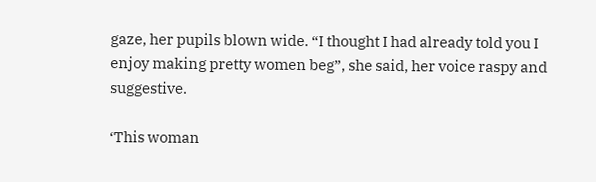gaze, her pupils blown wide. “I thought I had already told you I enjoy making pretty women beg”, she said, her voice raspy and suggestive.

‘This woman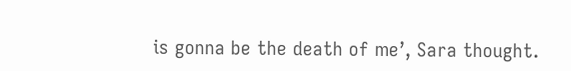is gonna be the death of me’, Sara thought.